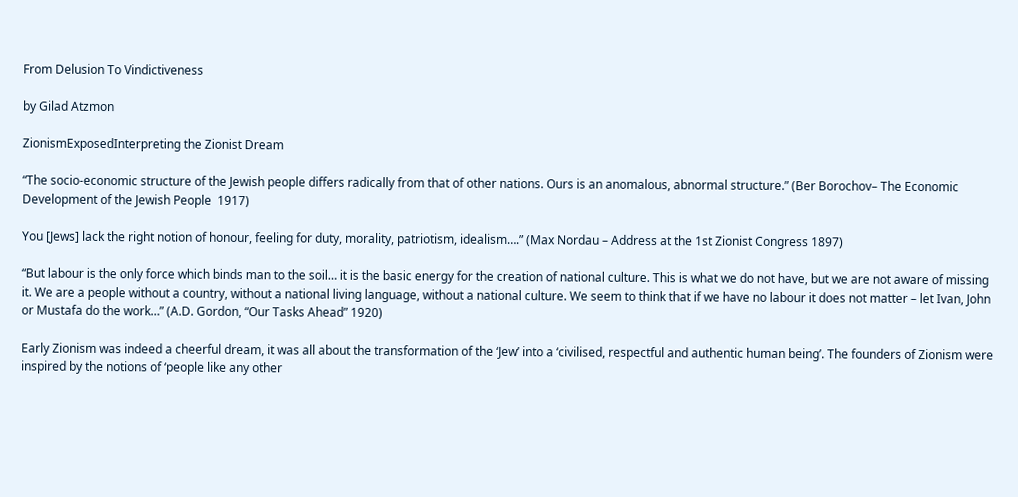From Delusion To Vindictiveness

by Gilad Atzmon

ZionismExposedInterpreting the Zionist Dream

“The socio-economic structure of the Jewish people differs radically from that of other nations. Ours is an anomalous, abnormal structure.” (Ber Borochov– The Economic Development of the Jewish People  1917)

You [Jews] lack the right notion of honour, feeling for duty, morality, patriotism, idealism….” (Max Nordau – Address at the 1st Zionist Congress 1897)

“But labour is the only force which binds man to the soil… it is the basic energy for the creation of national culture. This is what we do not have, but we are not aware of missing it. We are a people without a country, without a national living language, without a national culture. We seem to think that if we have no labour it does not matter – let Ivan, John or Mustafa do the work…” (A.D. Gordon, “Our Tasks Ahead” 1920)

Early Zionism was indeed a cheerful dream, it was all about the transformation of the ‘Jew’ into a ‘civilised, respectful and authentic human being’. The founders of Zionism were inspired by the notions of ‘people like any other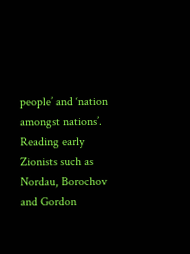people’ and ‘nation amongst nations’.  Reading early Zionists such as Nordau, Borochov and Gordon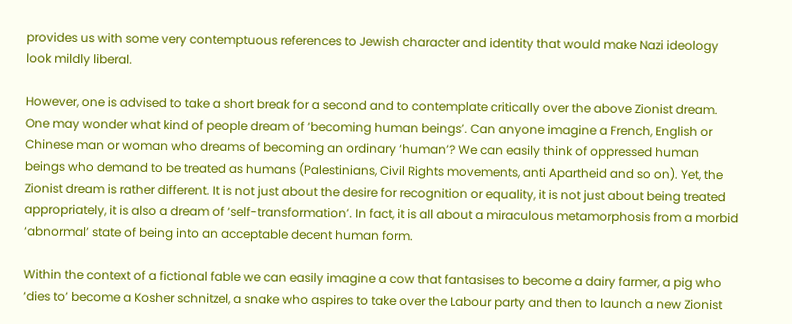provides us with some very contemptuous references to Jewish character and identity that would make Nazi ideology look mildly liberal.

However, one is advised to take a short break for a second and to contemplate critically over the above Zionist dream. One may wonder what kind of people dream of ‘becoming human beings’. Can anyone imagine a French, English or Chinese man or woman who dreams of becoming an ordinary ‘human’? We can easily think of oppressed human beings who demand to be treated as humans (Palestinians, Civil Rights movements, anti Apartheid and so on). Yet, the Zionist dream is rather different. It is not just about the desire for recognition or equality, it is not just about being treated appropriately, it is also a dream of ‘self-transformation’. In fact, it is all about a miraculous metamorphosis from a morbid ‘abnormal’ state of being into an acceptable decent human form.

Within the context of a fictional fable we can easily imagine a cow that fantasises to become a dairy farmer, a pig who ‘dies to’ become a Kosher schnitzel, a snake who aspires to take over the Labour party and then to launch a new Zionist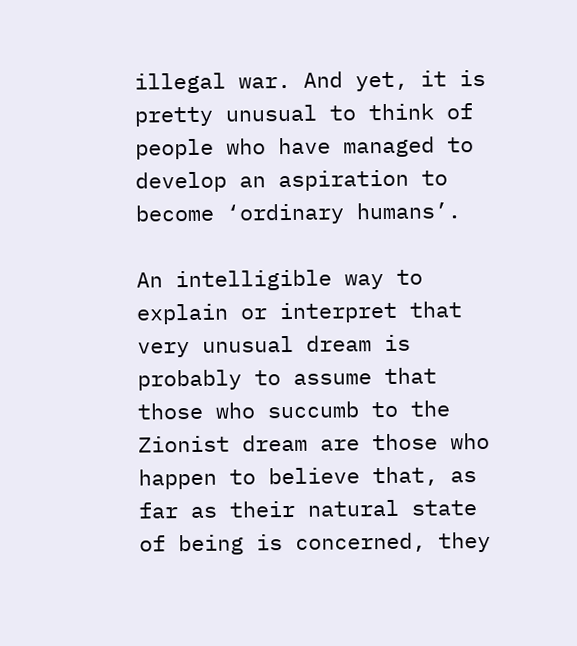illegal war. And yet, it is pretty unusual to think of people who have managed to develop an aspiration to become ‘ordinary humans’.

An intelligible way to explain or interpret that very unusual dream is probably to assume that those who succumb to the Zionist dream are those who happen to believe that, as far as their natural state of being is concerned, they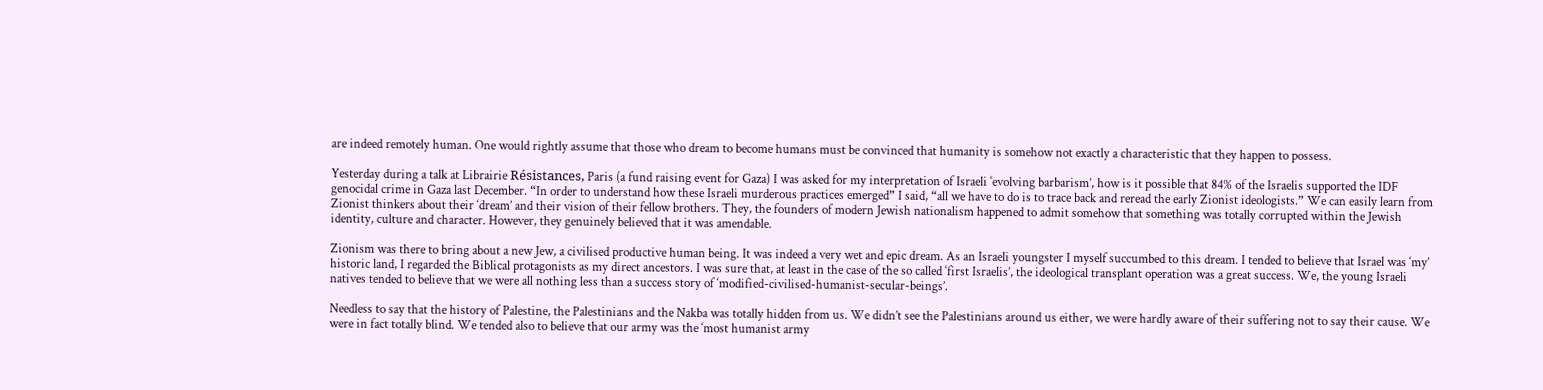are indeed remotely human. One would rightly assume that those who dream to become humans must be convinced that humanity is somehow not exactly a characteristic that they happen to possess.

Yesterday during a talk at Librairie Résistances, Paris (a fund raising event for Gaza) I was asked for my interpretation of Israeli ‘evolving barbarism’, how is it possible that 84% of the Israelis supported the IDF genocidal crime in Gaza last December. “In order to understand how these Israeli murderous practices emerged” I said, “all we have to do is to trace back and reread the early Zionist ideologists.” We can easily learn from Zionist thinkers about their ‘dream’ and their vision of their fellow brothers. They, the founders of modern Jewish nationalism happened to admit somehow that something was totally corrupted within the Jewish identity, culture and character. However, they genuinely believed that it was amendable.

Zionism was there to bring about a new Jew, a civilised productive human being. It was indeed a very wet and epic dream. As an Israeli youngster I myself succumbed to this dream. I tended to believe that Israel was ‘my’ historic land, I regarded the Biblical protagonists as my direct ancestors. I was sure that, at least in the case of the so called ‘first Israelis’, the ideological transplant operation was a great success. We, the young Israeli natives tended to believe that we were all nothing less than a success story of ‘modified-civilised-humanist-secular-beings’.

Needless to say that the history of Palestine, the Palestinians and the Nakba was totally hidden from us. We didn’t see the Palestinians around us either, we were hardly aware of their suffering not to say their cause. We were in fact totally blind. We tended also to believe that our army was the ‘most humanist army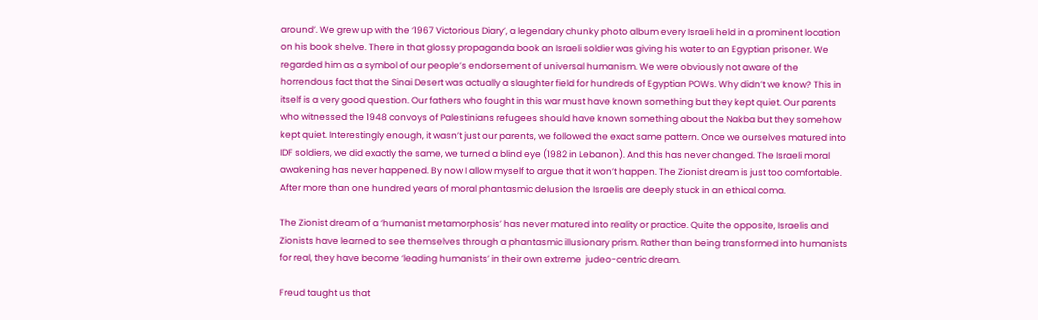around’. We grew up with the ‘1967 Victorious Diary’, a legendary chunky photo album every Israeli held in a prominent location on his book shelve. There in that glossy propaganda book an Israeli soldier was giving his water to an Egyptian prisoner. We regarded him as a symbol of our people’s endorsement of universal humanism. We were obviously not aware of the horrendous fact that the Sinai Desert was actually a slaughter field for hundreds of Egyptian POWs. Why didn’t we know? This in itself is a very good question. Our fathers who fought in this war must have known something but they kept quiet. Our parents who witnessed the 1948 convoys of Palestinians refugees should have known something about the Nakba but they somehow kept quiet. Interestingly enough, it wasn’t just our parents, we followed the exact same pattern. Once we ourselves matured into IDF soldiers, we did exactly the same, we turned a blind eye (1982 in Lebanon). And this has never changed. The Israeli moral awakening has never happened. By now I allow myself to argue that it won’t happen. The Zionist dream is just too comfortable. After more than one hundred years of moral phantasmic delusion the Israelis are deeply stuck in an ethical coma.

The Zionist dream of a ‘humanist metamorphosis’ has never matured into reality or practice. Quite the opposite, Israelis and Zionists have learned to see themselves through a phantasmic illusionary prism. Rather than being transformed into humanists for real, they have become ‘leading humanists’ in their own extreme  judeo-centric dream.

Freud taught us that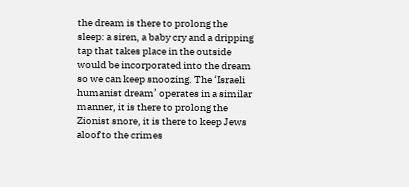the dream is there to prolong the sleep: a siren, a baby cry and a dripping tap that takes place in the outside would be incorporated into the dream so we can keep snoozing. The ‘Israeli humanist dream’ operates in a similar manner, it is there to prolong the Zionist snore, it is there to keep Jews aloof to the crimes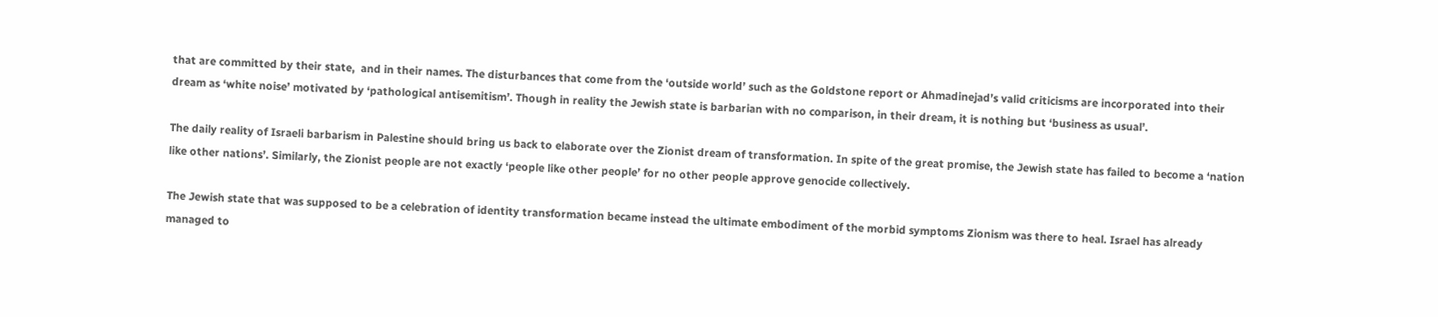that are committed by their state,  and in their names. The disturbances that come from the ‘outside world’ such as the Goldstone report or Ahmadinejad’s valid criticisms are incorporated into their dream as ‘white noise’ motivated by ‘pathological antisemitism’. Though in reality the Jewish state is barbarian with no comparison, in their dream, it is nothing but ‘business as usual’.

The daily reality of Israeli barbarism in Palestine should bring us back to elaborate over the Zionist dream of transformation. In spite of the great promise, the Jewish state has failed to become a ‘nation like other nations’. Similarly, the Zionist people are not exactly ‘people like other people’ for no other people approve genocide collectively.

The Jewish state that was supposed to be a celebration of identity transformation became instead the ultimate embodiment of the morbid symptoms Zionism was there to heal. Israel has already managed to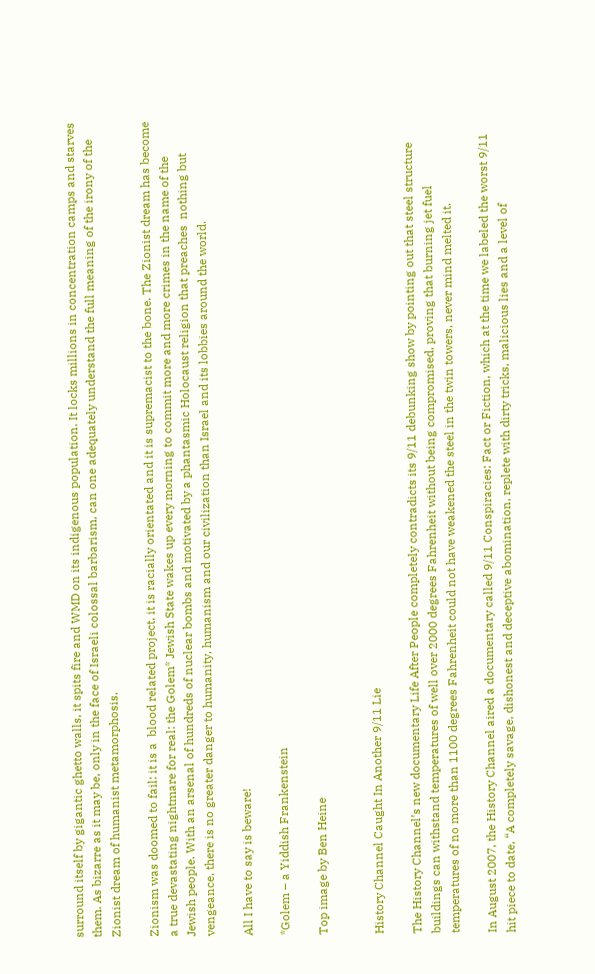surround itself by gigantic ghetto walls, it spits fire and WMD on its indigenous population. It locks millions in concentration camps and starves them. As bizarre as it may be, only in the face of Israeli colossal barbarism, can one adequately understand the full meaning of the irony of the Zionist dream of humanist metamorphosis.

Zionism was doomed to fail: it is a  blood related project, it is racially orientated and it is supremacist to the bone. The Zionist dream has become a true devastating nightmare for real: the Golem* Jewish State wakes up every morning to commit more and more crimes in the name of the Jewish people. With an arsenal of hundreds of nuclear bombs and motivated by a phantasmic Holocaust religion that preaches  nothing but vengeance, there is no greater danger to humanity, humanism and our civilization than Israel and its lobbies around the world.

All I have to say is beware!

*Golem – a Yiddish Frankenstein

Top image by Ben Heine


History Channel Caught In Another 9/11 Lie

The History Channel’s new documentary Life After People completely contradicts its 9/11 debunking show by pointing out that steel structure buildings can withstand temperatures of well over 2000 degrees Fahrenheit without being compromised, proving that burning jet fuel temperatures of no more than 1100 degrees Fahrenheit could not have weakened the steel in the twin towers, never mind melted it.

In August 2007, the History Channel aired a documentary called 9/11 Conspiracies: Fact or Fiction, which at the time we labeled the worst 9/11 hit piece to date, “A completely savage, dishonest and deceptive abomination, replete with dirty tricks, malicious lies and a level of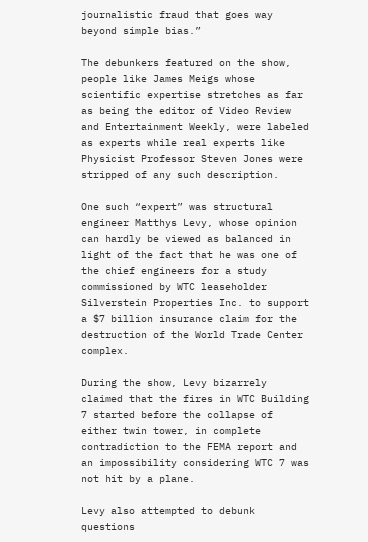journalistic fraud that goes way beyond simple bias.”

The debunkers featured on the show, people like James Meigs whose scientific expertise stretches as far as being the editor of Video Review and Entertainment Weekly, were labeled as experts while real experts like Physicist Professor Steven Jones were stripped of any such description.

One such “expert” was structural engineer Matthys Levy, whose opinion can hardly be viewed as balanced in light of the fact that he was one of the chief engineers for a study commissioned by WTC leaseholder Silverstein Properties Inc. to support a $7 billion insurance claim for the destruction of the World Trade Center complex.

During the show, Levy bizarrely claimed that the fires in WTC Building 7 started before the collapse of either twin tower, in complete contradiction to the FEMA report and an impossibility considering WTC 7 was not hit by a plane.

Levy also attempted to debunk questions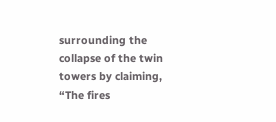surrounding the collapse of the twin towers by claiming, “The fires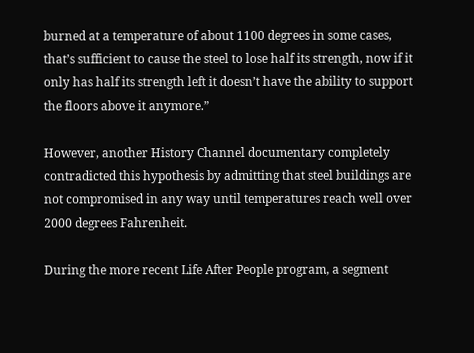burned at a temperature of about 1100 degrees in some cases, that’s sufficient to cause the steel to lose half its strength, now if it only has half its strength left it doesn’t have the ability to support the floors above it anymore.”

However, another History Channel documentary completely contradicted this hypothesis by admitting that steel buildings are not compromised in any way until temperatures reach well over 2000 degrees Fahrenheit.

During the more recent Life After People program, a segment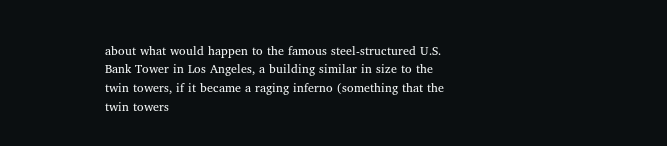about what would happen to the famous steel-structured U.S. Bank Tower in Los Angeles, a building similar in size to the twin towers, if it became a raging inferno (something that the twin towers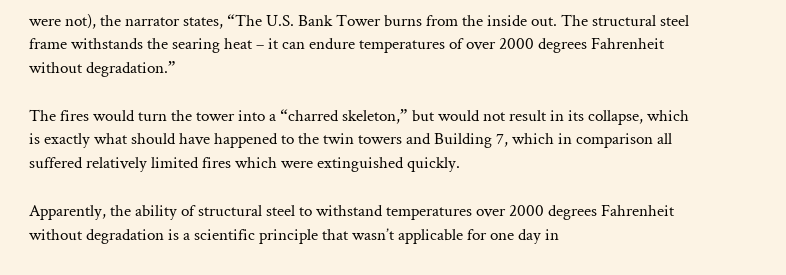were not), the narrator states, “The U.S. Bank Tower burns from the inside out. The structural steel frame withstands the searing heat – it can endure temperatures of over 2000 degrees Fahrenheit without degradation.”

The fires would turn the tower into a “charred skeleton,” but would not result in its collapse, which is exactly what should have happened to the twin towers and Building 7, which in comparison all suffered relatively limited fires which were extinguished quickly.

Apparently, the ability of structural steel to withstand temperatures over 2000 degrees Fahrenheit without degradation is a scientific principle that wasn’t applicable for one day in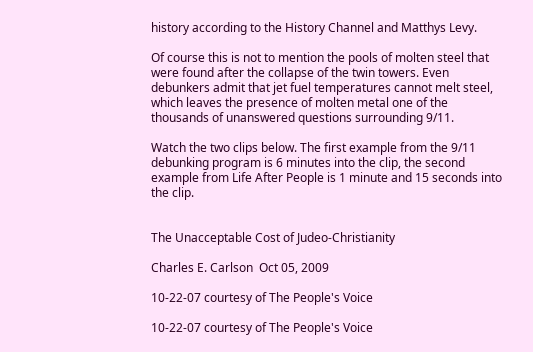history according to the History Channel and Matthys Levy.

Of course this is not to mention the pools of molten steel that were found after the collapse of the twin towers. Even debunkers admit that jet fuel temperatures cannot melt steel, which leaves the presence of molten metal one of the thousands of unanswered questions surrounding 9/11.

Watch the two clips below. The first example from the 9/11 debunking program is 6 minutes into the clip, the second example from Life After People is 1 minute and 15 seconds into the clip.


The Unacceptable Cost of Judeo-Christianity

Charles E. Carlson  Oct 05, 2009

10-22-07 courtesy of The People's Voice

10-22-07 courtesy of The People's Voice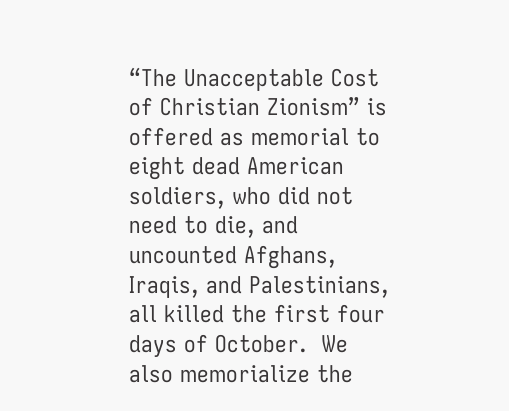“The Unacceptable Cost of Christian Zionism” is offered as memorial to eight dead American soldiers, who did not need to die, and uncounted Afghans, Iraqis, and Palestinians, all killed the first four days of October.  We also memorialize the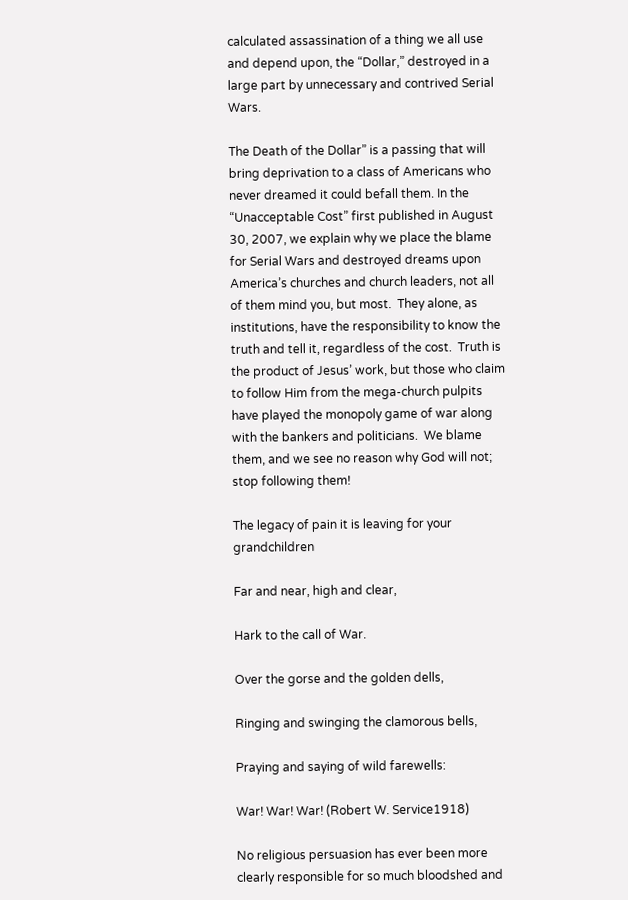calculated assassination of a thing we all use and depend upon, the “Dollar,” destroyed in a large part by unnecessary and contrived Serial Wars.

The Death of the Dollar” is a passing that will bring deprivation to a class of Americans who never dreamed it could befall them. In the “Unacceptable Cost” first published in August 30, 2007, we explain why we place the blame for Serial Wars and destroyed dreams upon America’s churches and church leaders, not all of them mind you, but most.  They alone, as institutions, have the responsibility to know the truth and tell it, regardless of the cost.  Truth is the product of Jesus’ work, but those who claim to follow Him from the mega-church pulpits have played the monopoly game of war along with the bankers and politicians.  We blame them, and we see no reason why God will not; stop following them!

The legacy of pain it is leaving for your grandchildren

Far and near, high and clear,

Hark to the call of War.

Over the gorse and the golden dells,

Ringing and swinging the clamorous bells,

Praying and saying of wild farewells:

War! War! War! (Robert W. Service1918)

No religious persuasion has ever been more clearly responsible for so much bloodshed and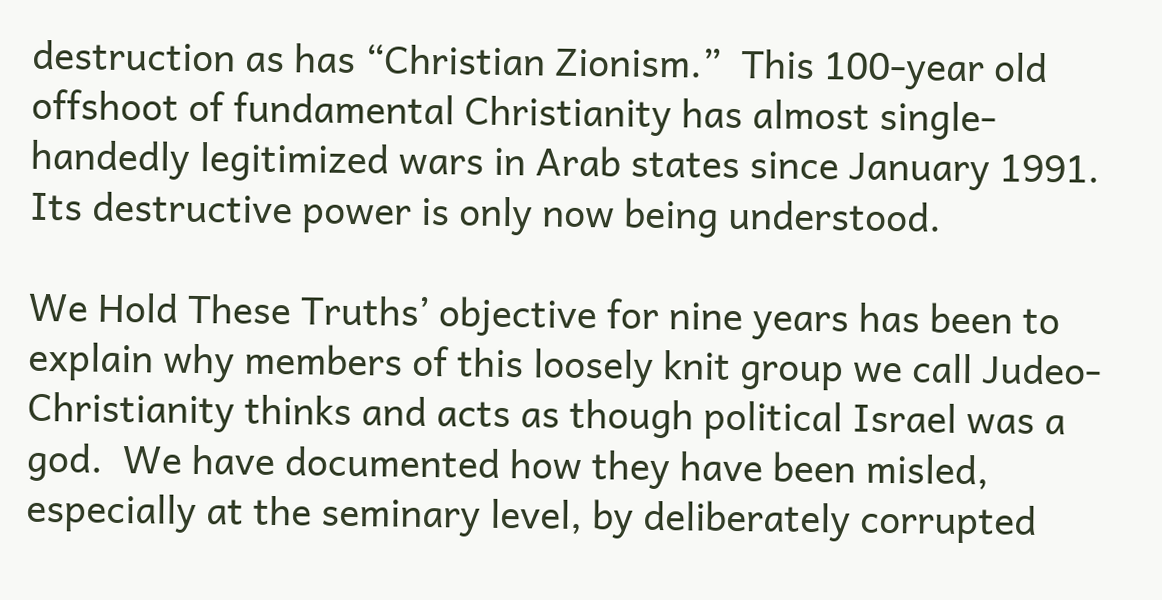destruction as has “Christian Zionism.”  This 100-year old offshoot of fundamental Christianity has almost single-handedly legitimized wars in Arab states since January 1991.  Its destructive power is only now being understood.

We Hold These Truths’ objective for nine years has been to explain why members of this loosely knit group we call Judeo-Christianity thinks and acts as though political Israel was a god.  We have documented how they have been misled, especially at the seminary level, by deliberately corrupted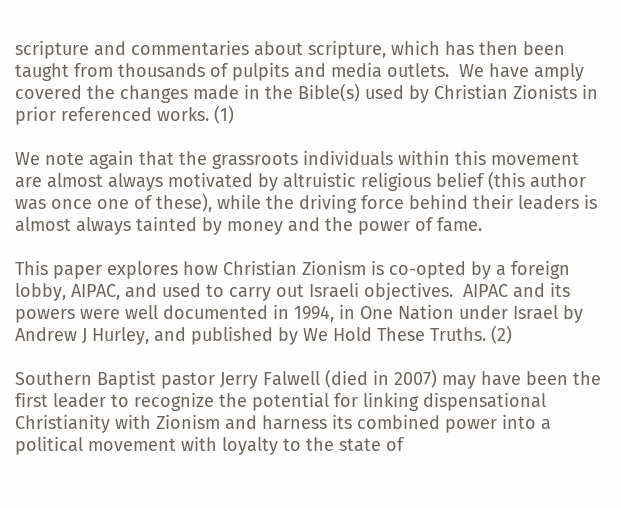scripture and commentaries about scripture, which has then been taught from thousands of pulpits and media outlets.  We have amply covered the changes made in the Bible(s) used by Christian Zionists in prior referenced works. (1)

We note again that the grassroots individuals within this movement are almost always motivated by altruistic religious belief (this author was once one of these), while the driving force behind their leaders is almost always tainted by money and the power of fame.

This paper explores how Christian Zionism is co-opted by a foreign lobby, AIPAC, and used to carry out Israeli objectives.  AIPAC and its powers were well documented in 1994, in One Nation under Israel by Andrew J Hurley, and published by We Hold These Truths. (2)

Southern Baptist pastor Jerry Falwell (died in 2007) may have been the first leader to recognize the potential for linking dispensational Christianity with Zionism and harness its combined power into a political movement with loyalty to the state of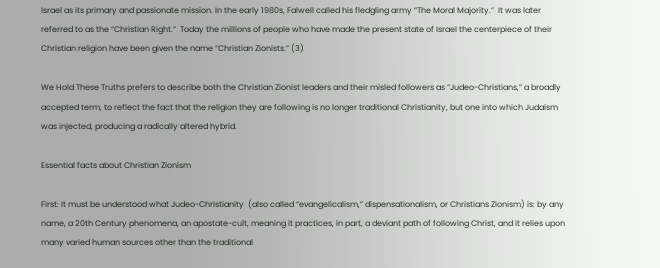Israel as its primary and passionate mission. In the early 1980s, Falwell called his fledgling army “The Moral Majority.”  It was later referred to as the “Christian Right.”  Today the millions of people who have made the present state of Israel the centerpiece of their Christian religion have been given the name “Christian Zionists.” (3)

We Hold These Truths prefers to describe both the Christian Zionist leaders and their misled followers as “Judeo-Christians,” a broadly accepted term, to reflect the fact that the religion they are following is no longer traditional Christianity, but one into which Judaism was injected, producing a radically altered hybrid.

Essential facts about Christian Zionism

First: It must be understood what Judeo-Christianity  (also called “evangelicalism,” dispensationalism, or Christians Zionism) is: by any name, a 20th Century phenomena, an apostate-cult, meaning it practices, in part, a deviant path of following Christ, and it relies upon many varied human sources other than the traditional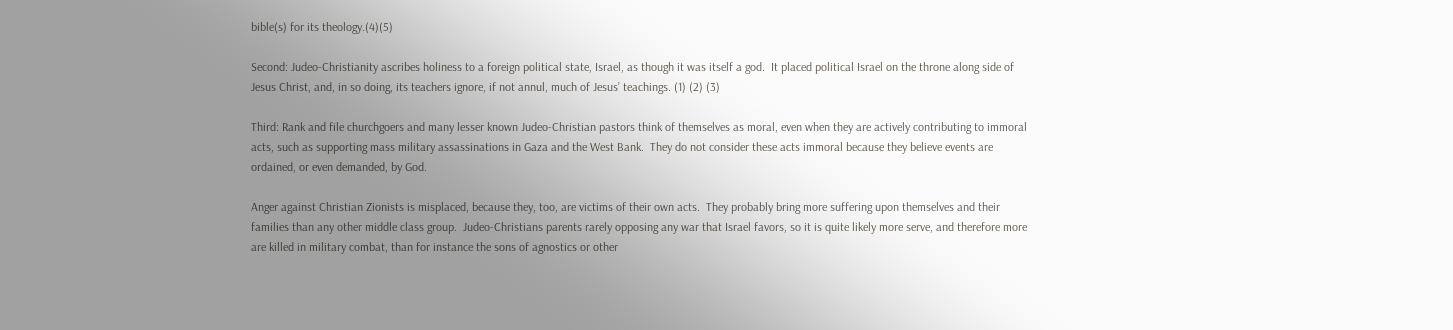bible(s) for its theology.(4)(5)

Second: Judeo-Christianity ascribes holiness to a foreign political state, Israel, as though it was itself a god.  It placed political Israel on the throne along side of Jesus Christ, and, in so doing, its teachers ignore, if not annul, much of Jesus’ teachings. (1) (2) (3)

Third: Rank and file churchgoers and many lesser known Judeo-Christian pastors think of themselves as moral, even when they are actively contributing to immoral acts, such as supporting mass military assassinations in Gaza and the West Bank.  They do not consider these acts immoral because they believe events are ordained, or even demanded, by God.

Anger against Christian Zionists is misplaced, because they, too, are victims of their own acts.  They probably bring more suffering upon themselves and their families than any other middle class group.  Judeo-Christians parents rarely opposing any war that Israel favors, so it is quite likely more serve, and therefore more are killed in military combat, than for instance the sons of agnostics or other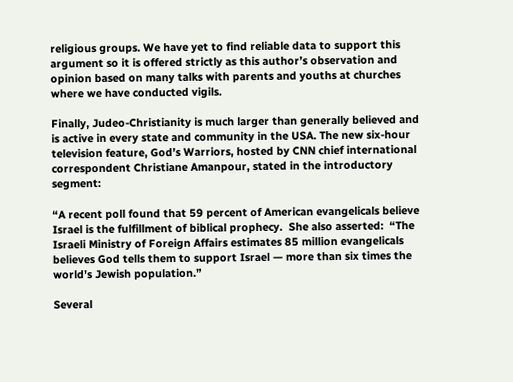religious groups. We have yet to find reliable data to support this argument so it is offered strictly as this author’s observation and opinion based on many talks with parents and youths at churches where we have conducted vigils.

Finally, Judeo-Christianity is much larger than generally believed and is active in every state and community in the USA. The new six-hour television feature, God’s Warriors, hosted by CNN chief international correspondent Christiane Amanpour, stated in the introductory segment:

“A recent poll found that 59 percent of American evangelicals believe Israel is the fulfillment of biblical prophecy.  She also asserted:  “The Israeli Ministry of Foreign Affairs estimates 85 million evangelicals believes God tells them to support Israel — more than six times the world’s Jewish population.”

Several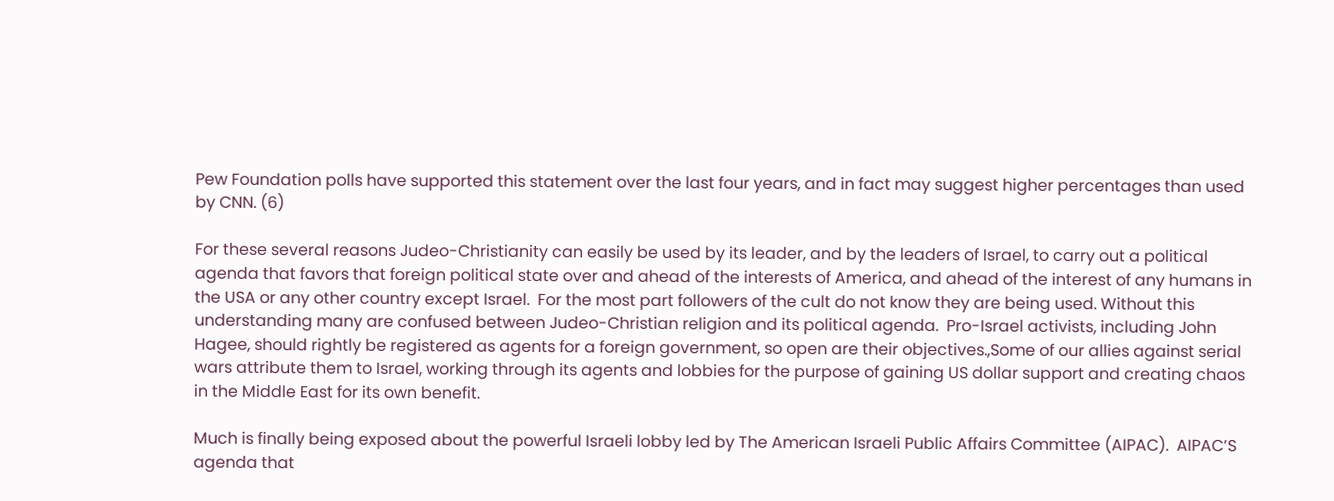Pew Foundation polls have supported this statement over the last four years, and in fact may suggest higher percentages than used by CNN. (6)

For these several reasons Judeo-Christianity can easily be used by its leader, and by the leaders of Israel, to carry out a political agenda that favors that foreign political state over and ahead of the interests of America, and ahead of the interest of any humans in the USA or any other country except Israel.  For the most part followers of the cult do not know they are being used. Without this understanding many are confused between Judeo-Christian religion and its political agenda.  Pro-Israel activists, including John Hagee, should rightly be registered as agents for a foreign government, so open are their objectives.,Some of our allies against serial wars attribute them to Israel, working through its agents and lobbies for the purpose of gaining US dollar support and creating chaos in the Middle East for its own benefit.

Much is finally being exposed about the powerful Israeli lobby led by The American Israeli Public Affairs Committee (AIPAC).  AIPAC’S agenda that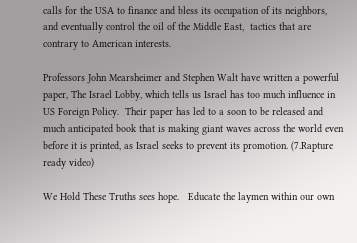calls for the USA to finance and bless its occupation of its neighbors, and eventually control the oil of the Middle East,  tactics that are contrary to American interests.

Professors John Mearsheimer and Stephen Walt have written a powerful paper, The Israel Lobby, which tells us Israel has too much influence in US Foreign Policy.  Their paper has led to a soon to be released and much anticipated book that is making giant waves across the world even before it is printed, as Israel seeks to prevent its promotion. (7.Rapture ready video)

We Hold These Truths sees hope.   Educate the laymen within our own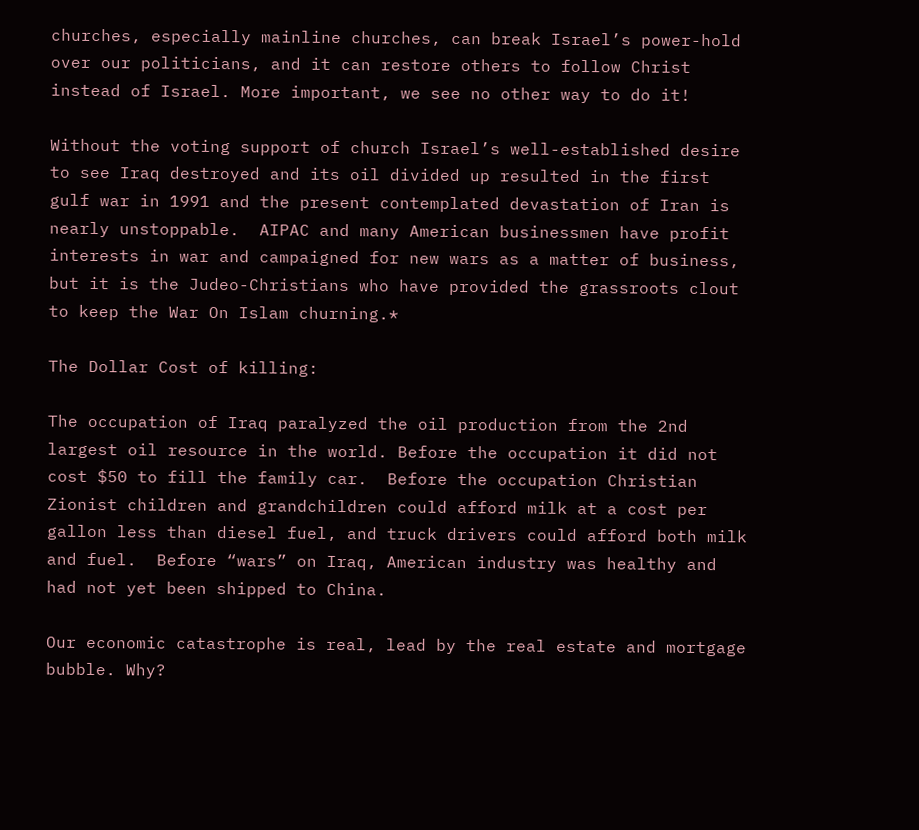churches, especially mainline churches, can break Israel’s power-hold over our politicians, and it can restore others to follow Christ instead of Israel. More important, we see no other way to do it!

Without the voting support of church Israel’s well-established desire to see Iraq destroyed and its oil divided up resulted in the first gulf war in 1991 and the present contemplated devastation of Iran is nearly unstoppable.  AIPAC and many American businessmen have profit interests in war and campaigned for new wars as a matter of business, but it is the Judeo-Christians who have provided the grassroots clout to keep the War On Islam churning.*

The Dollar Cost of killing:

The occupation of Iraq paralyzed the oil production from the 2nd largest oil resource in the world. Before the occupation it did not cost $50 to fill the family car.  Before the occupation Christian Zionist children and grandchildren could afford milk at a cost per gallon less than diesel fuel, and truck drivers could afford both milk and fuel.  Before “wars” on Iraq, American industry was healthy and had not yet been shipped to China.

Our economic catastrophe is real, lead by the real estate and mortgage bubble. Why?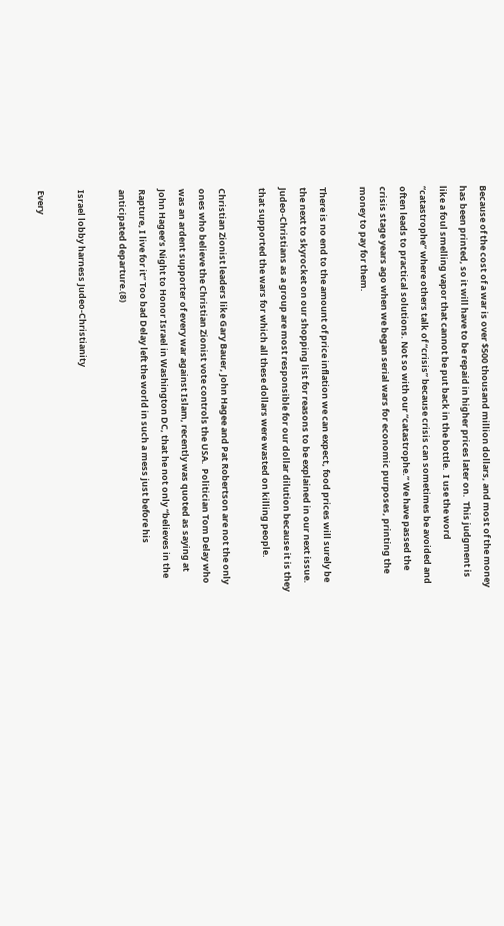Because of the cost of a war is over $500 thousand million dollars, and most of the money has been printed, so it will have to be repaid in higher prices later on.  This judgment is like a foul smelling vapor that cannot be put back in the bottle.  I use the word “catastrophe” where others talk of “crisis” because crisis can sometimes be avoided and often leads to practical solutions. Not so with our “catastrophe.” We have passed the crisis stage years ago when we began serial wars for economic purposes, printing the money to pay for them.

There is no end to the amount of price inflation we can expect, food prices will surely be the next to skyrocket on our shopping list for reasons to be explained in our next issue.  Judeo-Christians as a group are most responsible for our dollar dilution because it is they that supported the wars for which all these dollars were wasted on killing people.

Christian Zionist leaders like Gary Bauer, John Hagee and Pat Robertson are not the only ones who believe the Christian Zionist vote controls the USA.  Politician Tom Delay who was an ardent supporter of every war against Islam, recently was quoted as saying at John Hagee’s Night to Honor Israel in Washington DC, that he not only “believes in the Rapture, I live for it” Too bad Delay left the world in such a mess just before his anticipated departure.(8)

Israel lobby harness Judeo-Christianity

Every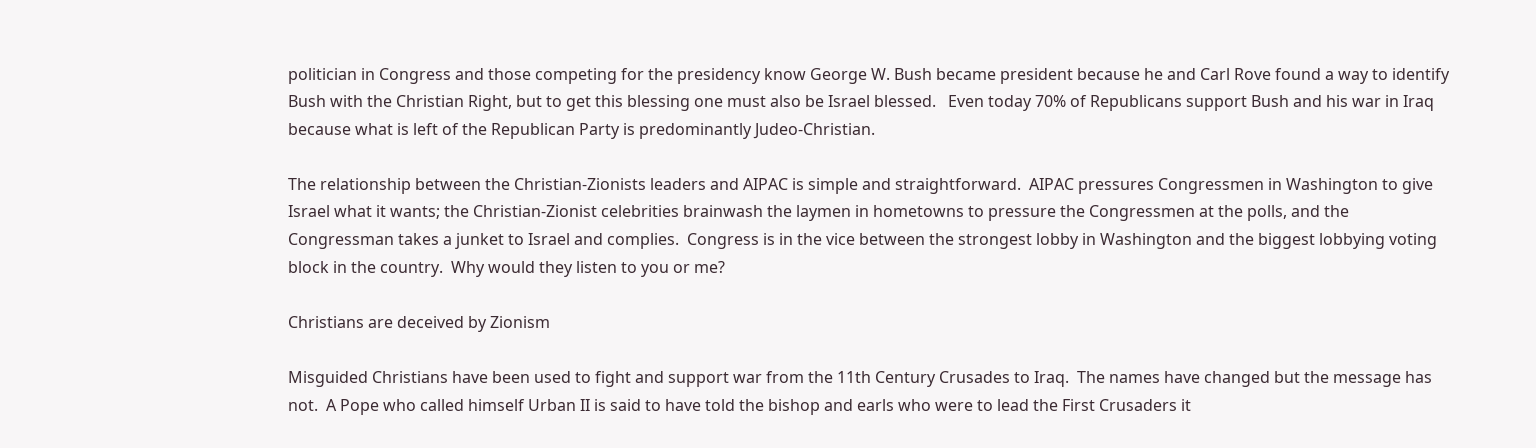politician in Congress and those competing for the presidency know George W. Bush became president because he and Carl Rove found a way to identify Bush with the Christian Right, but to get this blessing one must also be Israel blessed.   Even today 70% of Republicans support Bush and his war in Iraq because what is left of the Republican Party is predominantly Judeo-Christian.

The relationship between the Christian-Zionists leaders and AIPAC is simple and straightforward.  AIPAC pressures Congressmen in Washington to give Israel what it wants; the Christian-Zionist celebrities brainwash the laymen in hometowns to pressure the Congressmen at the polls, and the Congressman takes a junket to Israel and complies.  Congress is in the vice between the strongest lobby in Washington and the biggest lobbying voting block in the country.  Why would they listen to you or me?

Christians are deceived by Zionism

Misguided Christians have been used to fight and support war from the 11th Century Crusades to Iraq.  The names have changed but the message has not.  A Pope who called himself Urban II is said to have told the bishop and earls who were to lead the First Crusaders it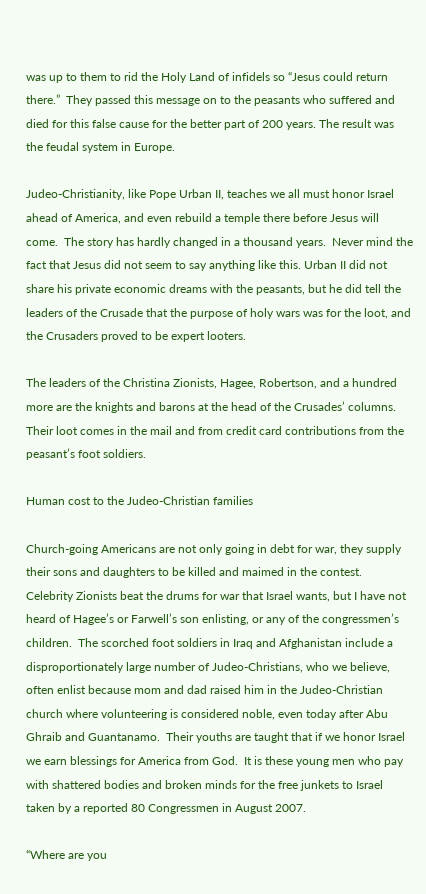was up to them to rid the Holy Land of infidels so “Jesus could return there.”  They passed this message on to the peasants who suffered and died for this false cause for the better part of 200 years. The result was the feudal system in Europe.

Judeo-Christianity, like Pope Urban II, teaches we all must honor Israel ahead of America, and even rebuild a temple there before Jesus will come.  The story has hardly changed in a thousand years.  Never mind the fact that Jesus did not seem to say anything like this. Urban II did not share his private economic dreams with the peasants, but he did tell the leaders of the Crusade that the purpose of holy wars was for the loot, and the Crusaders proved to be expert looters.

The leaders of the Christina Zionists, Hagee, Robertson, and a hundred more are the knights and barons at the head of the Crusades’ columns. Their loot comes in the mail and from credit card contributions from the peasant’s foot soldiers.

Human cost to the Judeo-Christian families

Church-going Americans are not only going in debt for war, they supply their sons and daughters to be killed and maimed in the contest.  Celebrity Zionists beat the drums for war that Israel wants, but I have not heard of Hagee’s or Farwell’s son enlisting, or any of the congressmen’s children.  The scorched foot soldiers in Iraq and Afghanistan include a disproportionately large number of Judeo-Christians, who we believe, often enlist because mom and dad raised him in the Judeo-Christian church where volunteering is considered noble, even today after Abu Ghraib and Guantanamo.  Their youths are taught that if we honor Israel we earn blessings for America from God.  It is these young men who pay with shattered bodies and broken minds for the free junkets to Israel taken by a reported 80 Congressmen in August 2007.

“Where are you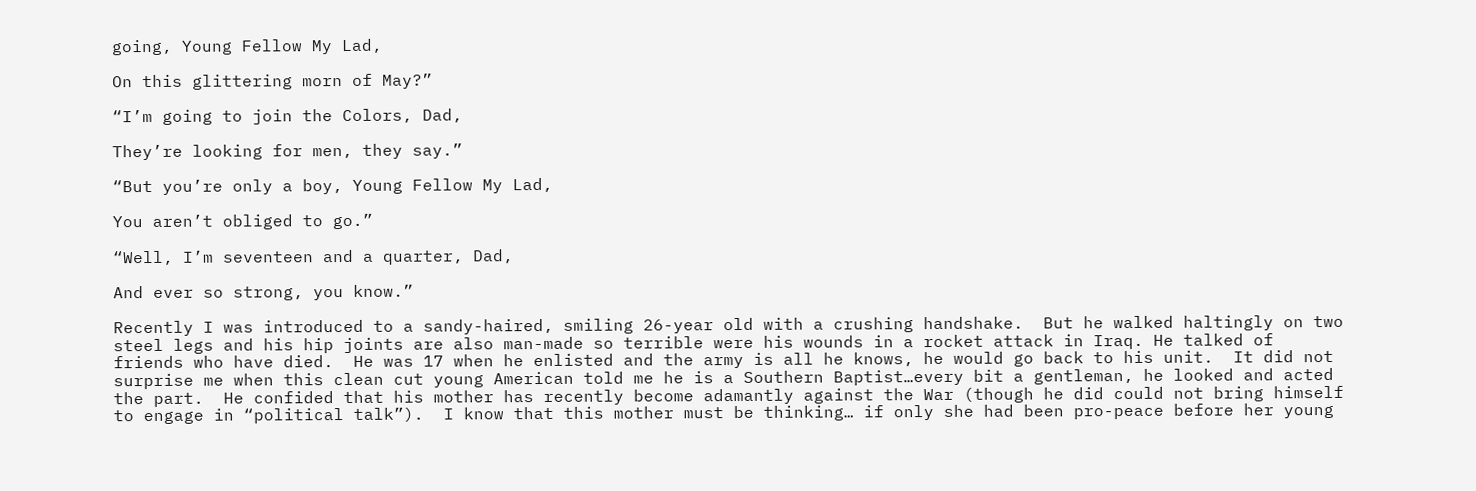going, Young Fellow My Lad,

On this glittering morn of May?”

“I’m going to join the Colors, Dad,

They’re looking for men, they say.”

“But you’re only a boy, Young Fellow My Lad,

You aren’t obliged to go.”

“Well, I’m seventeen and a quarter, Dad,

And ever so strong, you know.”

Recently I was introduced to a sandy-haired, smiling 26-year old with a crushing handshake.  But he walked haltingly on two steel legs and his hip joints are also man-made so terrible were his wounds in a rocket attack in Iraq. He talked of friends who have died.  He was 17 when he enlisted and the army is all he knows, he would go back to his unit.  It did not surprise me when this clean cut young American told me he is a Southern Baptist…every bit a gentleman, he looked and acted the part.  He confided that his mother has recently become adamantly against the War (though he did could not bring himself to engage in “political talk”).  I know that this mother must be thinking… if only she had been pro-peace before her young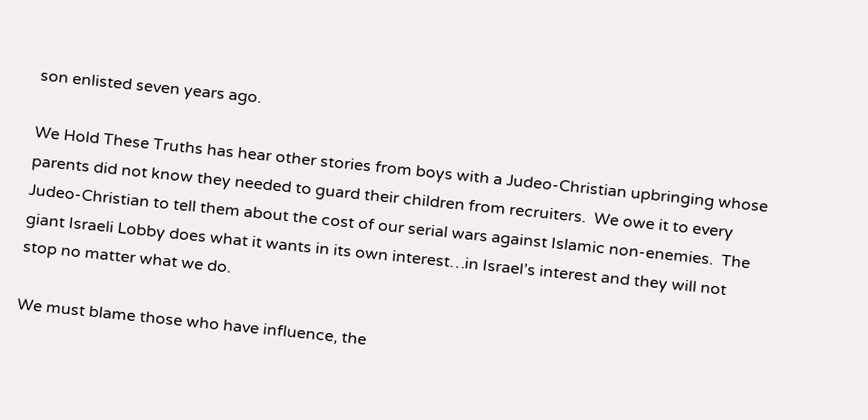son enlisted seven years ago.

We Hold These Truths has hear other stories from boys with a Judeo-Christian upbringing whose parents did not know they needed to guard their children from recruiters.  We owe it to every Judeo-Christian to tell them about the cost of our serial wars against Islamic non-enemies.  The giant Israeli Lobby does what it wants in its own interest…in Israel’s interest and they will not stop no matter what we do.

We must blame those who have influence, the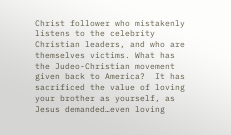Christ follower who mistakenly listens to the celebrity Christian leaders, and who are themselves victims. What has the Judeo-Christian movement given back to America?  It has sacrificed the value of loving your brother as yourself, as Jesus demanded…even loving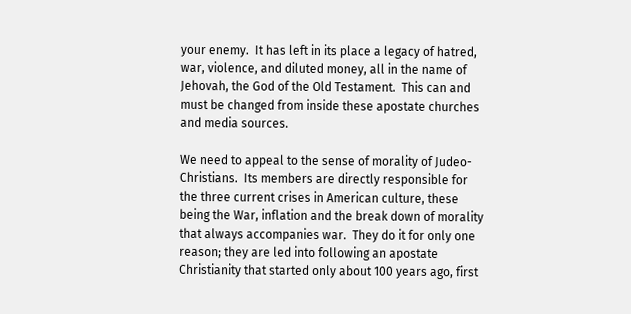your enemy.  It has left in its place a legacy of hatred, war, violence, and diluted money, all in the name of Jehovah, the God of the Old Testament.  This can and must be changed from inside these apostate churches and media sources.

We need to appeal to the sense of morality of Judeo-Christians.  Its members are directly responsible for the three current crises in American culture, these being the War, inflation and the break down of morality that always accompanies war.  They do it for only one reason; they are led into following an apostate Christianity that started only about 100 years ago, first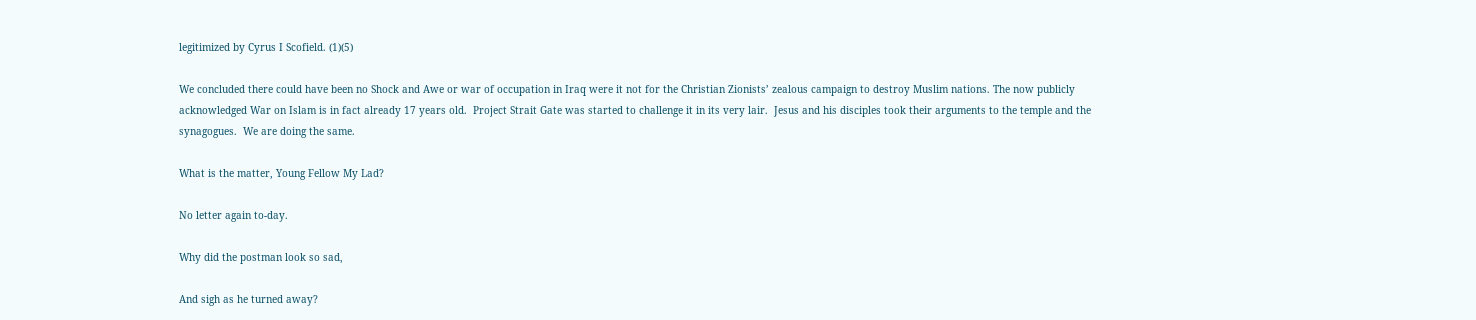legitimized by Cyrus I Scofield. (1)(5)

We concluded there could have been no Shock and Awe or war of occupation in Iraq were it not for the Christian Zionists’ zealous campaign to destroy Muslim nations. The now publicly acknowledged War on Islam is in fact already 17 years old.  Project Strait Gate was started to challenge it in its very lair.  Jesus and his disciples took their arguments to the temple and the synagogues.  We are doing the same.

What is the matter, Young Fellow My Lad?

No letter again to-day.

Why did the postman look so sad,

And sigh as he turned away?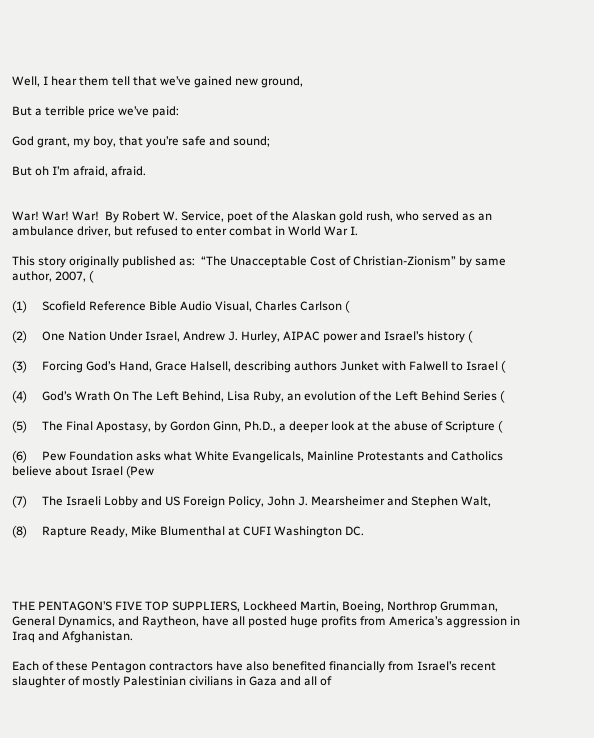Well, I hear them tell that we’ve gained new ground,

But a terrible price we’ve paid:

God grant, my boy, that you’re safe and sound;

But oh I’m afraid, afraid.


War! War! War!  By Robert W. Service, poet of the Alaskan gold rush, who served as an ambulance driver, but refused to enter combat in World War I.

This story originally published as:  “The Unacceptable Cost of Christian-Zionism” by same author, 2007, (

(1)     Scofield Reference Bible Audio Visual, Charles Carlson (

(2)     One Nation Under Israel, Andrew J. Hurley, AIPAC power and Israel’s history (

(3)     Forcing God’s Hand, Grace Halsell, describing authors Junket with Falwell to Israel (

(4)     God’s Wrath On The Left Behind, Lisa Ruby, an evolution of the Left Behind Series (

(5)     The Final Apostasy, by Gordon Ginn, Ph.D., a deeper look at the abuse of Scripture (

(6)     Pew Foundation asks what White Evangelicals, Mainline Protestants and Catholics believe about Israel (Pew

(7)     The Israeli Lobby and US Foreign Policy, John J. Mearsheimer and Stephen Walt,

(8)     Rapture Ready, Mike Blumenthal at CUFI Washington DC.




THE PENTAGON’S FIVE TOP SUPPLIERS, Lockheed Martin, Boeing, Northrop Grumman, General Dynamics, and Raytheon, have all posted huge profits from America’s aggression in Iraq and Afghanistan.

Each of these Pentagon contractors have also benefited financially from Israel’s recent slaughter of mostly Palestinian civilians in Gaza and all of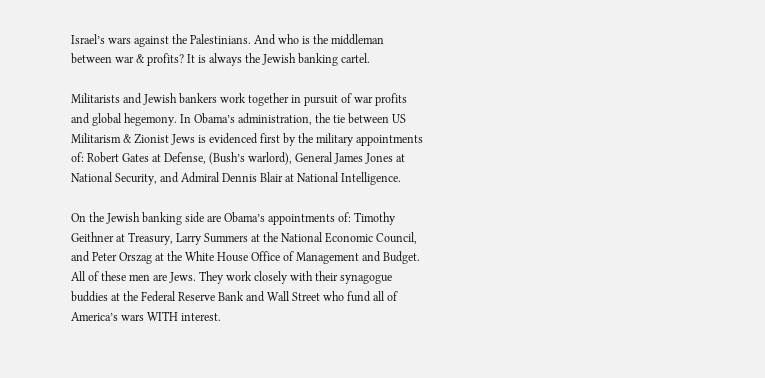Israel’s wars against the Palestinians. And who is the middleman between war & profits? It is always the Jewish banking cartel.

Militarists and Jewish bankers work together in pursuit of war profits and global hegemony. In Obama’s administration, the tie between US Militarism & Zionist Jews is evidenced first by the military appointments of: Robert Gates at Defense, (Bush’s warlord), General James Jones at National Security, and Admiral Dennis Blair at National Intelligence.

On the Jewish banking side are Obama’s appointments of: Timothy Geithner at Treasury, Larry Summers at the National Economic Council, and Peter Orszag at the White House Office of Management and Budget. All of these men are Jews. They work closely with their synagogue buddies at the Federal Reserve Bank and Wall Street who fund all of America’s wars WITH interest.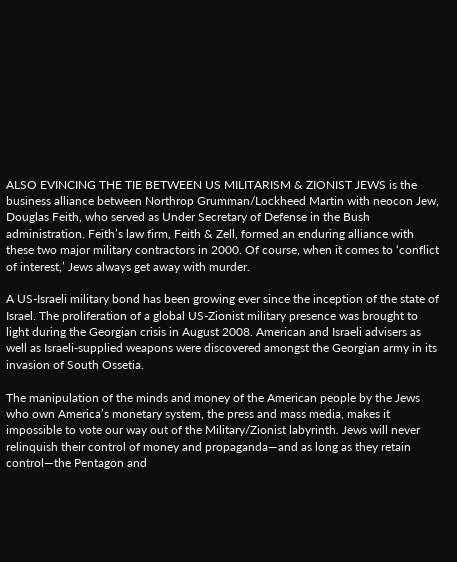ALSO EVINCING THE TIE BETWEEN US MILITARISM & ZIONIST JEWS is the business alliance between Northrop Grumman/Lockheed Martin with neocon Jew, Douglas Feith, who served as Under Secretary of Defense in the Bush administration. Feith’s law firm, Feith & Zell, formed an enduring alliance with these two major military contractors in 2000. Of course, when it comes to ‘conflict of interest,’ Jews always get away with murder.

A US-Israeli military bond has been growing ever since the inception of the state of Israel. The proliferation of a global US-Zionist military presence was brought to light during the Georgian crisis in August 2008. American and Israeli advisers as well as Israeli-supplied weapons were discovered amongst the Georgian army in its invasion of South Ossetia.

The manipulation of the minds and money of the American people by the Jews who own America’s monetary system, the press and mass media, makes it impossible to vote our way out of the Military/Zionist labyrinth. Jews will never relinquish their control of money and propaganda—and as long as they retain control—the Pentagon and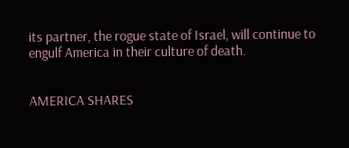its partner, the rogue state of Israel, will continue to engulf America in their culture of death.


AMERICA SHARES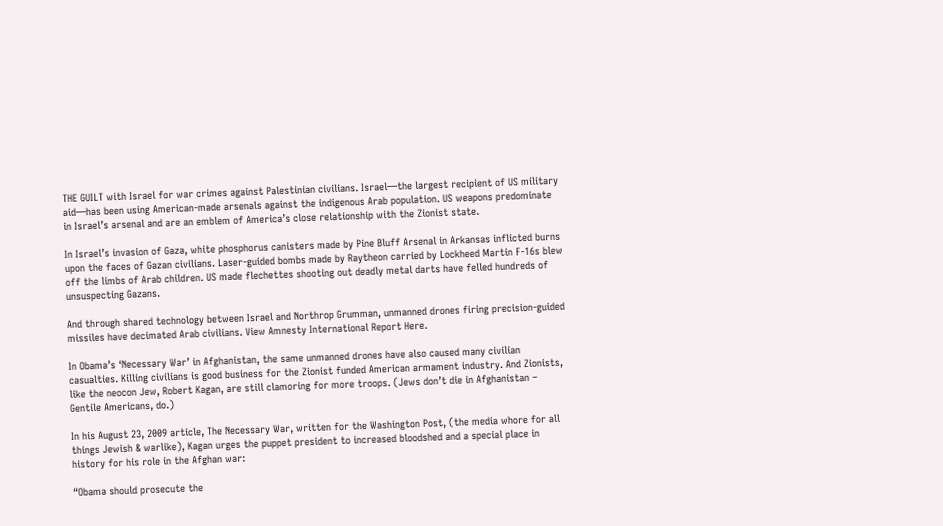THE GUILT with Israel for war crimes against Palestinian civilians. Israel—the largest recipient of US military aid—has been using American-made arsenals against the indigenous Arab population. US weapons predominate in Israel’s arsenal and are an emblem of America’s close relationship with the Zionist state.

In Israel’s invasion of Gaza, white phosphorus canisters made by Pine Bluff Arsenal in Arkansas inflicted burns upon the faces of Gazan civilians. Laser-guided bombs made by Raytheon carried by Lockheed Martin F-16s blew off the limbs of Arab children. US made flechettes shooting out deadly metal darts have felled hundreds of unsuspecting Gazans.

And through shared technology between Israel and Northrop Grumman, unmanned drones firing precision-guided missiles have decimated Arab civilians. View Amnesty International Report Here.

In Obama’s ‘Necessary War’ in Afghanistan, the same unmanned drones have also caused many civilian casualties. Killing civilians is good business for the Zionist funded American armament industry. And Zionists, like the neocon Jew, Robert Kagan, are still clamoring for more troops. (Jews don’t die in Afghanistan – Gentile Americans, do.)

In his August 23, 2009 article, The Necessary War, written for the Washington Post, (the media whore for all things Jewish & warlike), Kagan urges the puppet president to increased bloodshed and a special place in history for his role in the Afghan war:

“Obama should prosecute the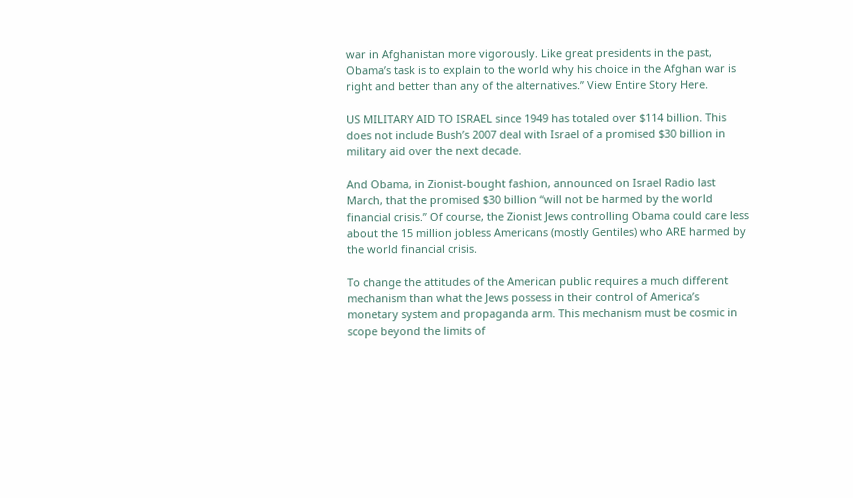war in Afghanistan more vigorously. Like great presidents in the past, Obama’s task is to explain to the world why his choice in the Afghan war is right and better than any of the alternatives.” View Entire Story Here.

US MILITARY AID TO ISRAEL since 1949 has totaled over $114 billion. This does not include Bush’s 2007 deal with Israel of a promised $30 billion in military aid over the next decade.

And Obama, in Zionist-bought fashion, announced on Israel Radio last March, that the promised $30 billion “will not be harmed by the world financial crisis.” Of course, the Zionist Jews controlling Obama could care less about the 15 million jobless Americans (mostly Gentiles) who ARE harmed by the world financial crisis.

To change the attitudes of the American public requires a much different mechanism than what the Jews possess in their control of America’s monetary system and propaganda arm. This mechanism must be cosmic in scope beyond the limits of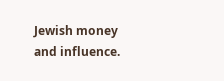Jewish money and influence.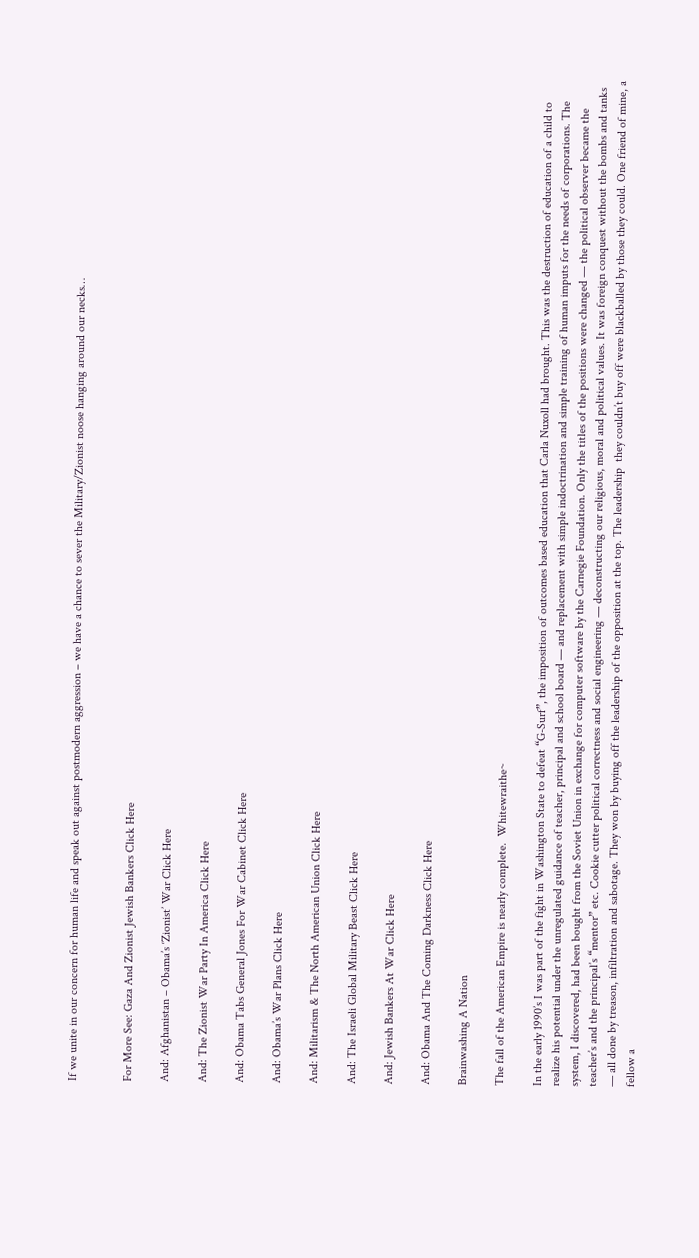If we unite in our concern for human life and speak out against postmodern aggression – we have a chance to sever the Military/Zionist noose hanging around our necks…


For More See: Gaza And Zionist Jewish Bankers Click Here

And: Afghanistan – Obama’s ‘Zionist’ War Click Here

And: The Zionist War Party In America Click Here

And: Obama Tabs General Jones For War Cabinet Click Here

And: Obama’s War Plans Click Here

And: Militarism & The North American Union Click Here

And: The Israeli Global Military Beast Click Here

And: Jewish Bankers At War Click Here

And: Obama And The Coming Darkness Click Here

Brainwashing A Nation

The fall of the American Empire is nearly complete.  Whitewraithe~

In the early 1990’s I was part of the fight in Washington State to defeat “G-Surf”, the imposition of outcomes based education that Carla Nuxoll had brought. This was the destruction of education of a child to realize his potential under the unregulated guidance of teacher, principal and school board — and replacement with simple indoctrination and simple training of human imputs for the needs of corporations. The system, I discovered, had been bought from the Soviet Union in exchange for computer software by the Carnegie Foundation. Only the titles of the positions were changed — the political observer became the teacher’s and the principal’s “mentor” etc. Cookie cutter political correctness and social engineering — deconstructing our religious, moral and political values. It was foreign conquest without the bombs and tanks — all done by treason, infiltration and sabotage. They won by buying off the leadership of the opposition at the top. The leadership  they couldn’t buy off were blackballed by those they could. One friend of mine, a fellow a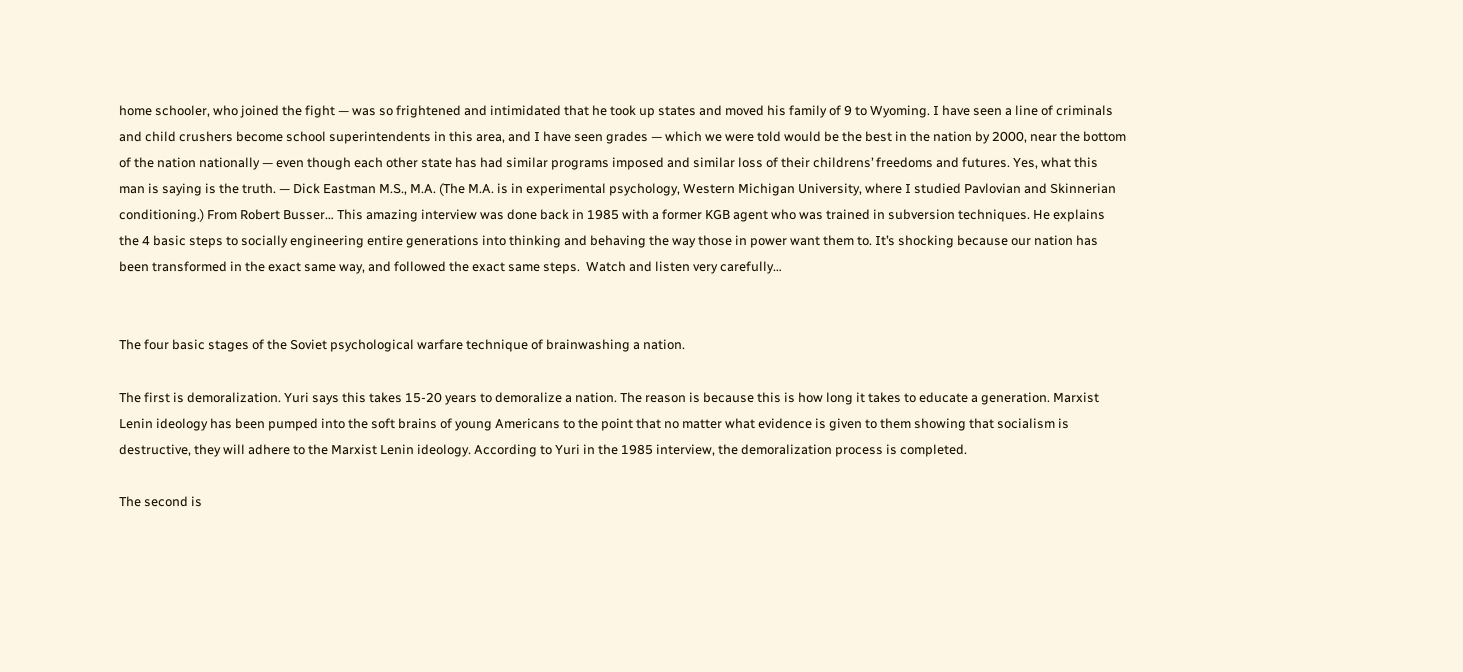home schooler, who joined the fight — was so frightened and intimidated that he took up states and moved his family of 9 to Wyoming. I have seen a line of criminals and child crushers become school superintendents in this area, and I have seen grades — which we were told would be the best in the nation by 2000, near the bottom of the nation nationally — even though each other state has had similar programs imposed and similar loss of their childrens’ freedoms and futures. Yes, what this man is saying is the truth. — Dick Eastman M.S., M.A. (The M.A. is in experimental psychology, Western Michigan University, where I studied Pavlovian and Skinnerian conditioning.) From Robert Busser… This amazing interview was done back in 1985 with a former KGB agent who was trained in subversion techniques. He explains the 4 basic steps to socially engineering entire generations into thinking and behaving the way those in power want them to. It’s shocking because our nation has been transformed in the exact same way, and followed the exact same steps.  Watch and listen very carefully…


The four basic stages of the Soviet psychological warfare technique of brainwashing a nation.

The first is demoralization. Yuri says this takes 15-20 years to demoralize a nation. The reason is because this is how long it takes to educate a generation. Marxist Lenin ideology has been pumped into the soft brains of young Americans to the point that no matter what evidence is given to them showing that socialism is destructive, they will adhere to the Marxist Lenin ideology. According to Yuri in the 1985 interview, the demoralization process is completed.

The second is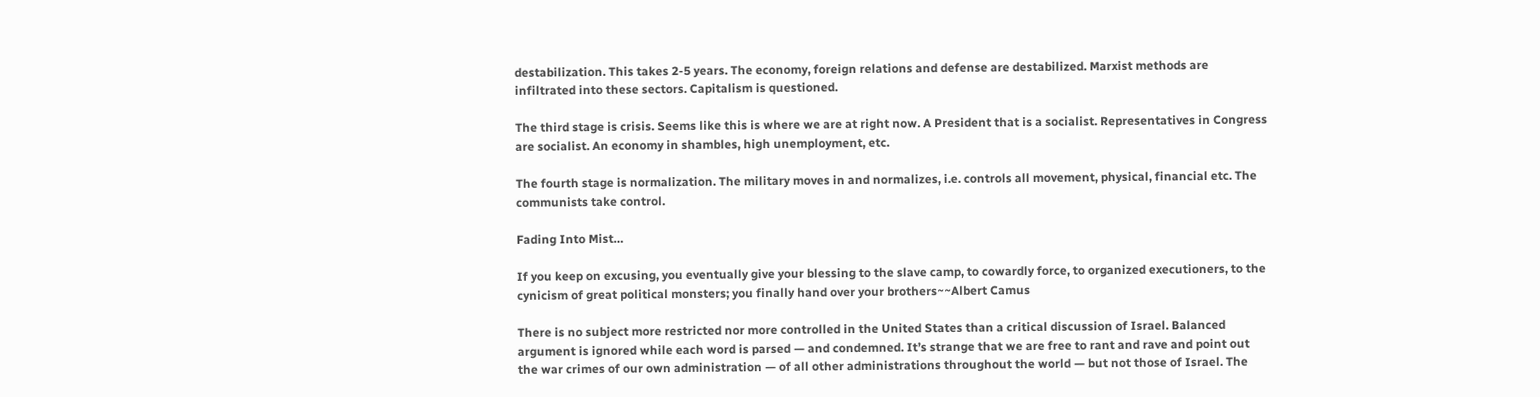destabilization. This takes 2-5 years. The economy, foreign relations and defense are destabilized. Marxist methods are infiltrated into these sectors. Capitalism is questioned.

The third stage is crisis. Seems like this is where we are at right now. A President that is a socialist. Representatives in Congress are socialist. An economy in shambles, high unemployment, etc.

The fourth stage is normalization. The military moves in and normalizes, i.e. controls all movement, physical, financial etc. The communists take control.

Fading Into Mist…

If you keep on excusing, you eventually give your blessing to the slave camp, to cowardly force, to organized executioners, to the cynicism of great political monsters; you finally hand over your brothers~~Albert Camus

There is no subject more restricted nor more controlled in the United States than a critical discussion of Israel. Balanced argument is ignored while each word is parsed — and condemned. It’s strange that we are free to rant and rave and point out the war crimes of our own administration — of all other administrations throughout the world — but not those of Israel. The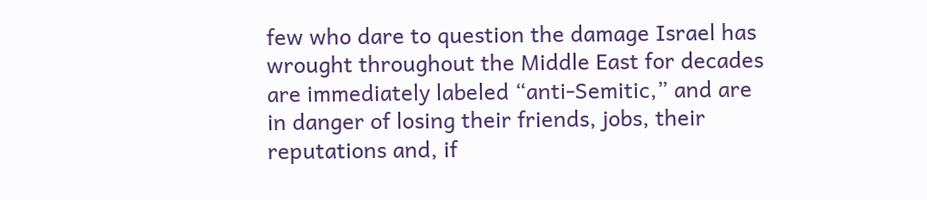few who dare to question the damage Israel has wrought throughout the Middle East for decades are immediately labeled “anti-Semitic,” and are in danger of losing their friends, jobs, their reputations and, if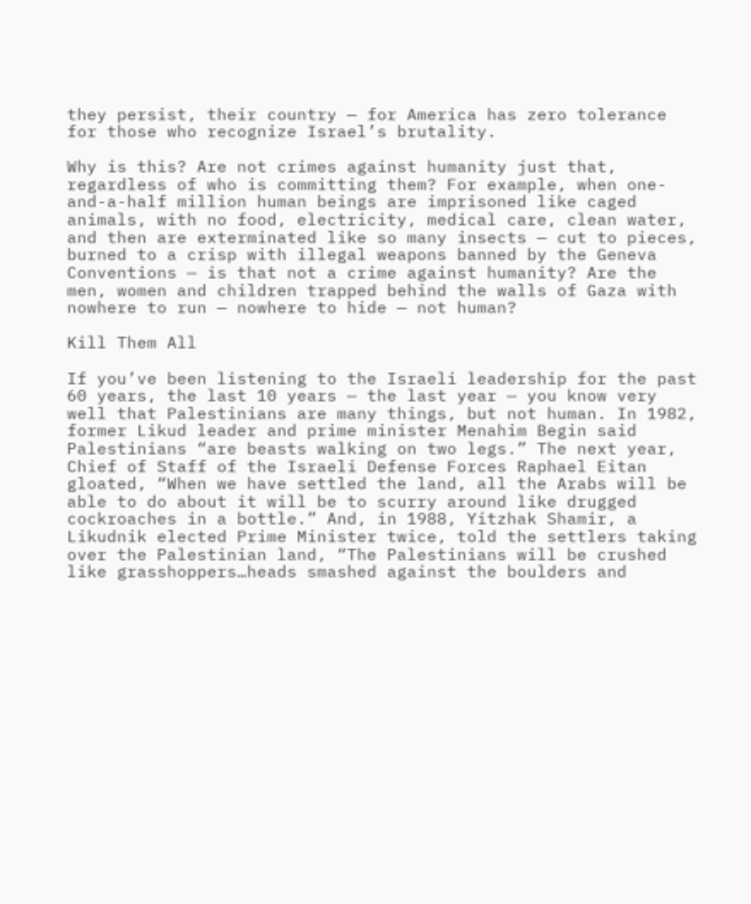they persist, their country — for America has zero tolerance for those who recognize Israel’s brutality.

Why is this? Are not crimes against humanity just that, regardless of who is committing them? For example, when one-and-a-half million human beings are imprisoned like caged animals, with no food, electricity, medical care, clean water, and then are exterminated like so many insects — cut to pieces, burned to a crisp with illegal weapons banned by the Geneva Conventions — is that not a crime against humanity? Are the men, women and children trapped behind the walls of Gaza with nowhere to run — nowhere to hide — not human?

Kill Them All

If you’ve been listening to the Israeli leadership for the past 60 years, the last 10 years — the last year — you know very well that Palestinians are many things, but not human. In 1982, former Likud leader and prime minister Menahim Begin said Palestinians “are beasts walking on two legs.” The next year, Chief of Staff of the Israeli Defense Forces Raphael Eitan gloated, “When we have settled the land, all the Arabs will be able to do about it will be to scurry around like drugged cockroaches in a bottle.” And, in 1988, Yitzhak Shamir, a Likudnik elected Prime Minister twice, told the settlers taking over the Palestinian land, “The Palestinians will be crushed like grasshoppers…heads smashed against the boulders and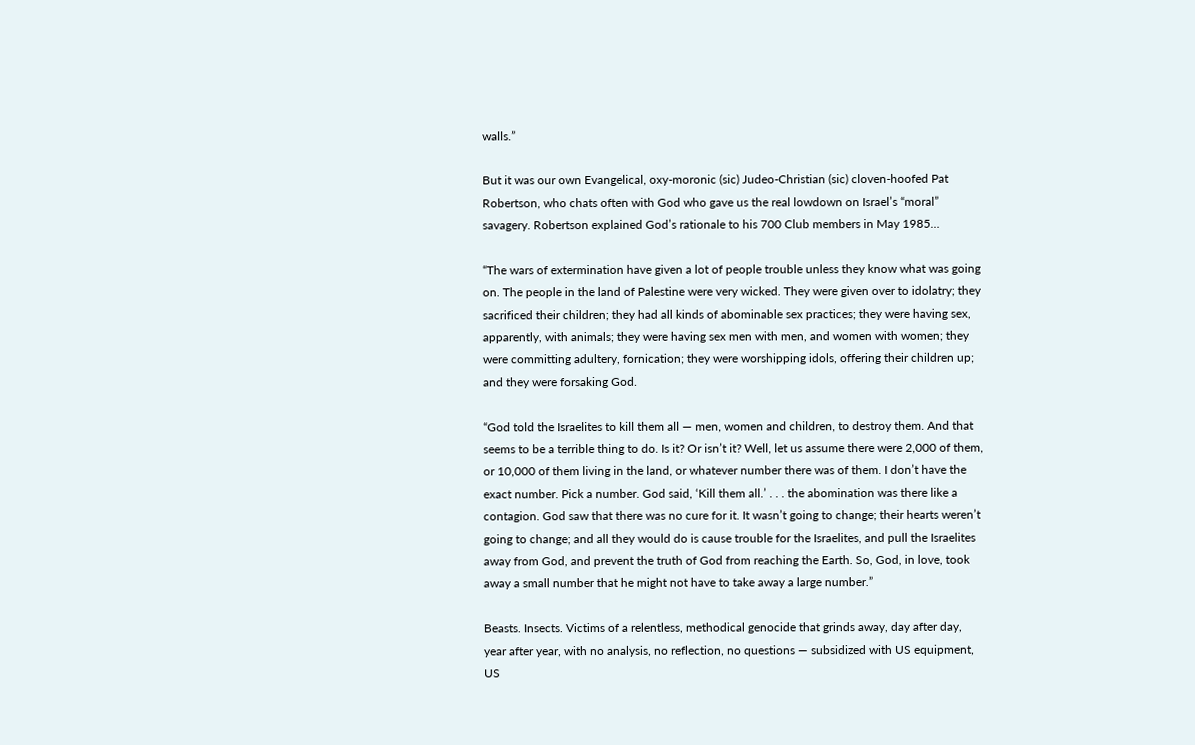walls.”

But it was our own Evangelical, oxy-moronic (sic) Judeo-Christian (sic) cloven-hoofed Pat Robertson, who chats often with God who gave us the real lowdown on Israel’s “moral” savagery. Robertson explained God’s rationale to his 700 Club members in May 1985…

“The wars of extermination have given a lot of people trouble unless they know what was going on. The people in the land of Palestine were very wicked. They were given over to idolatry; they sacrificed their children; they had all kinds of abominable sex practices; they were having sex, apparently, with animals; they were having sex men with men, and women with women; they were committing adultery, fornication; they were worshipping idols, offering their children up; and they were forsaking God.

“God told the Israelites to kill them all — men, women and children, to destroy them. And that seems to be a terrible thing to do. Is it? Or isn’t it? Well, let us assume there were 2,000 of them, or 10,000 of them living in the land, or whatever number there was of them. I don’t have the exact number. Pick a number. God said, ‘Kill them all.’ . . . the abomination was there like a contagion. God saw that there was no cure for it. It wasn’t going to change; their hearts weren’t going to change; and all they would do is cause trouble for the Israelites, and pull the Israelites away from God, and prevent the truth of God from reaching the Earth. So, God, in love, took away a small number that he might not have to take away a large number.”

Beasts. Insects. Victims of a relentless, methodical genocide that grinds away, day after day, year after year, with no analysis, no reflection, no questions — subsidized with US equipment, US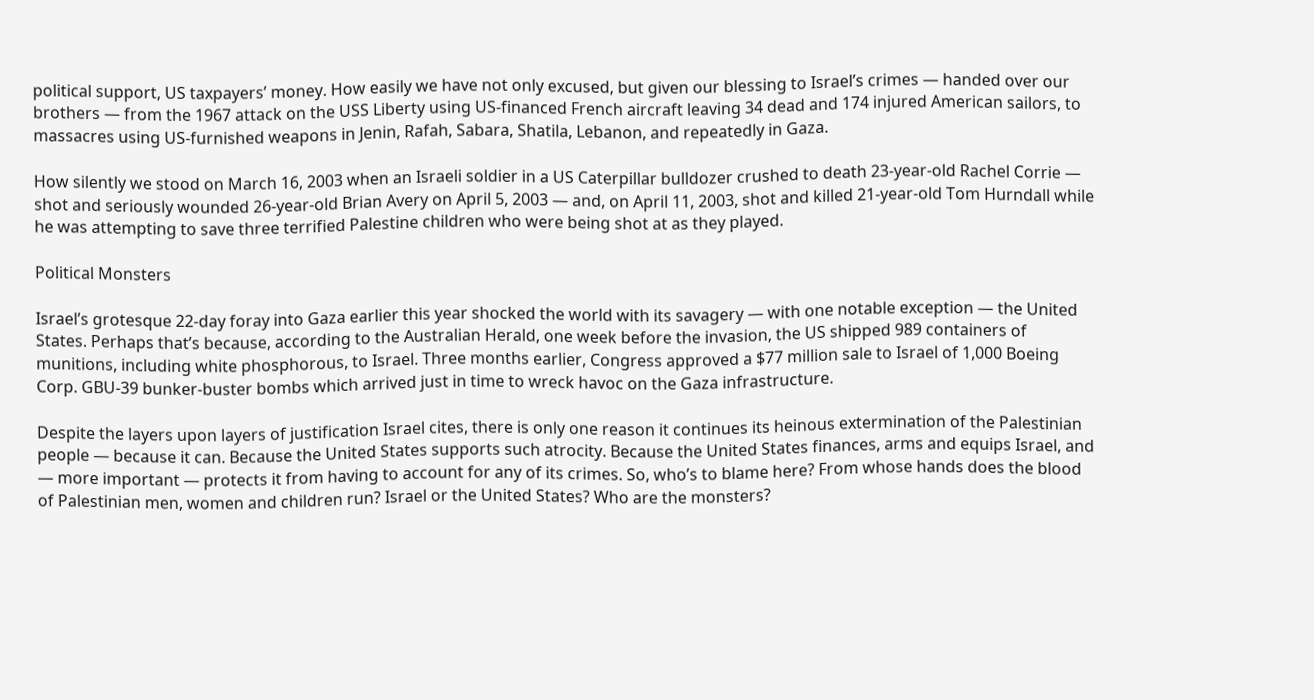political support, US taxpayers’ money. How easily we have not only excused, but given our blessing to Israel’s crimes — handed over our brothers — from the 1967 attack on the USS Liberty using US-financed French aircraft leaving 34 dead and 174 injured American sailors, to massacres using US-furnished weapons in Jenin, Rafah, Sabara, Shatila, Lebanon, and repeatedly in Gaza.

How silently we stood on March 16, 2003 when an Israeli soldier in a US Caterpillar bulldozer crushed to death 23-year-old Rachel Corrie — shot and seriously wounded 26-year-old Brian Avery on April 5, 2003 — and, on April 11, 2003, shot and killed 21-year-old Tom Hurndall while he was attempting to save three terrified Palestine children who were being shot at as they played.

Political Monsters

Israel’s grotesque 22-day foray into Gaza earlier this year shocked the world with its savagery — with one notable exception — the United States. Perhaps that’s because, according to the Australian Herald, one week before the invasion, the US shipped 989 containers of munitions, including white phosphorous, to Israel. Three months earlier, Congress approved a $77 million sale to Israel of 1,000 Boeing Corp. GBU-39 bunker-buster bombs which arrived just in time to wreck havoc on the Gaza infrastructure.

Despite the layers upon layers of justification Israel cites, there is only one reason it continues its heinous extermination of the Palestinian people — because it can. Because the United States supports such atrocity. Because the United States finances, arms and equips Israel, and — more important — protects it from having to account for any of its crimes. So, who’s to blame here? From whose hands does the blood of Palestinian men, women and children run? Israel or the United States? Who are the monsters?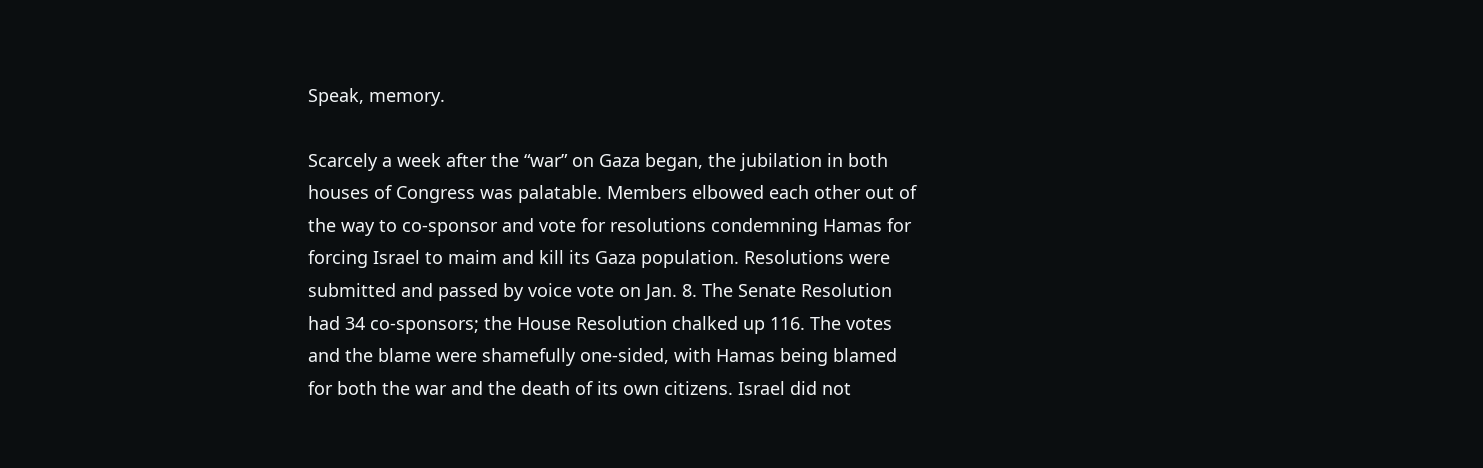Speak, memory.

Scarcely a week after the “war” on Gaza began, the jubilation in both houses of Congress was palatable. Members elbowed each other out of the way to co-sponsor and vote for resolutions condemning Hamas for forcing Israel to maim and kill its Gaza population. Resolutions were submitted and passed by voice vote on Jan. 8. The Senate Resolution had 34 co-sponsors; the House Resolution chalked up 116. The votes and the blame were shamefully one-sided, with Hamas being blamed for both the war and the death of its own citizens. Israel did not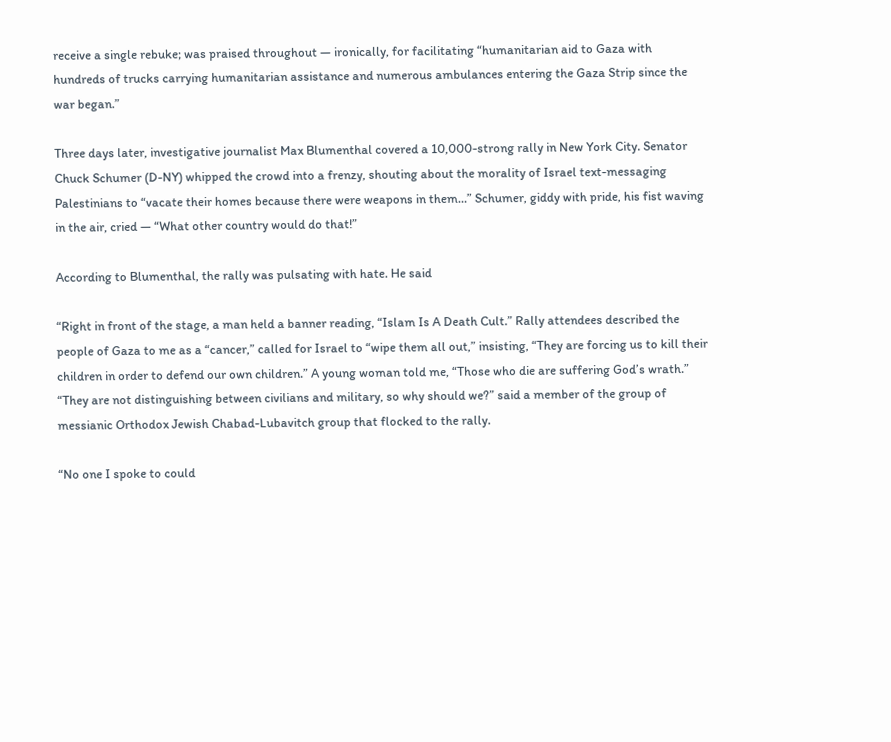receive a single rebuke; was praised throughout — ironically, for facilitating “humanitarian aid to Gaza with hundreds of trucks carrying humanitarian assistance and numerous ambulances entering the Gaza Strip since the war began.”

Three days later, investigative journalist Max Blumenthal covered a 10,000-strong rally in New York City. Senator Chuck Schumer (D-NY) whipped the crowd into a frenzy, shouting about the morality of Israel text-messaging Palestinians to “vacate their homes because there were weapons in them…” Schumer, giddy with pride, his fist waving in the air, cried — “What other country would do that!”

According to Blumenthal, the rally was pulsating with hate. He said

“Right in front of the stage, a man held a banner reading, “Islam Is A Death Cult.” Rally attendees described the people of Gaza to me as a “cancer,” called for Israel to “wipe them all out,” insisting, “They are forcing us to kill their children in order to defend our own children.” A young woman told me, “Those who die are suffering God’s wrath.” “They are not distinguishing between civilians and military, so why should we?” said a member of the group of messianic Orthodox Jewish Chabad-Lubavitch group that flocked to the rally.

“No one I spoke to could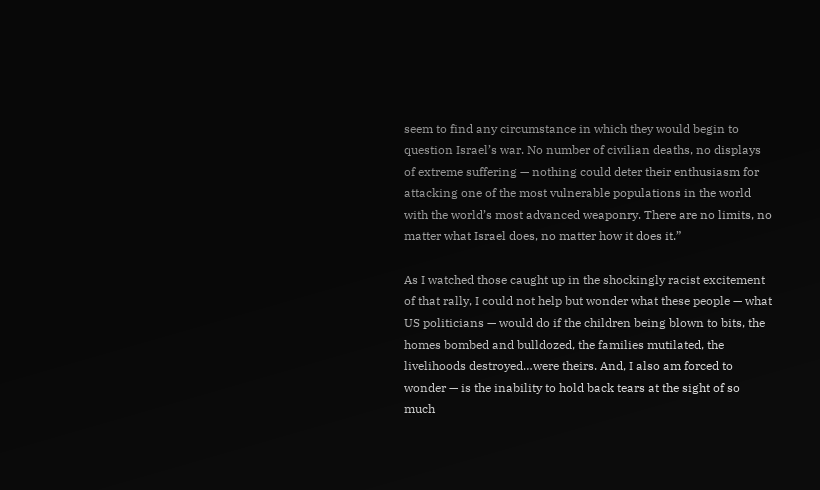seem to find any circumstance in which they would begin to question Israel’s war. No number of civilian deaths, no displays of extreme suffering — nothing could deter their enthusiasm for attacking one of the most vulnerable populations in the world with the world’s most advanced weaponry. There are no limits, no matter what Israel does, no matter how it does it.”

As I watched those caught up in the shockingly racist excitement of that rally, I could not help but wonder what these people — what US politicians — would do if the children being blown to bits, the homes bombed and bulldozed, the families mutilated, the livelihoods destroyed…were theirs. And, I also am forced to wonder — is the inability to hold back tears at the sight of so much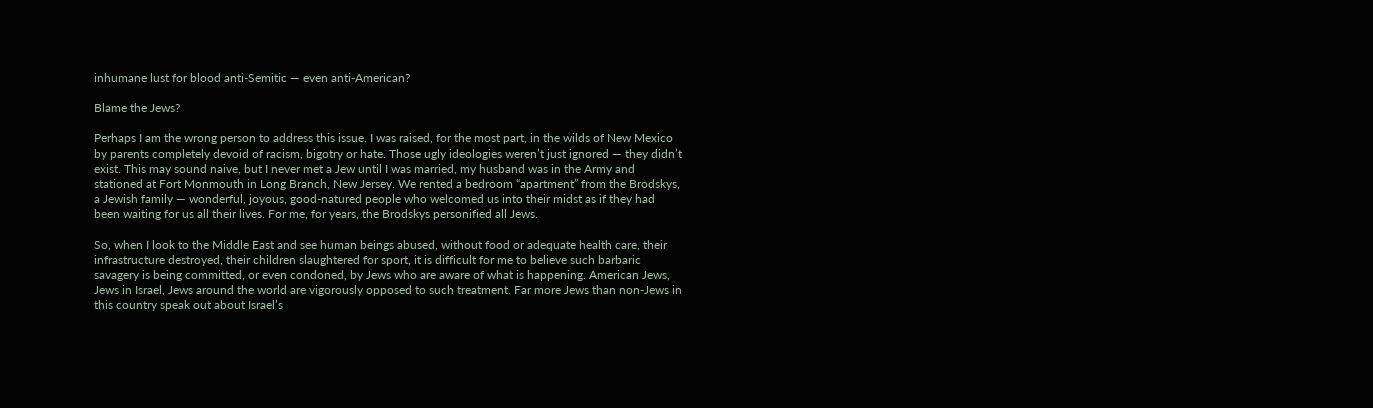inhumane lust for blood anti-Semitic — even anti-American?

Blame the Jews?

Perhaps I am the wrong person to address this issue. I was raised, for the most part, in the wilds of New Mexico by parents completely devoid of racism, bigotry or hate. Those ugly ideologies weren’t just ignored — they didn’t exist. This may sound naive, but I never met a Jew until I was married, my husband was in the Army and stationed at Fort Monmouth in Long Branch, New Jersey. We rented a bedroom “apartment” from the Brodskys, a Jewish family — wonderful, joyous, good-natured people who welcomed us into their midst as if they had been waiting for us all their lives. For me, for years, the Brodskys personified all Jews.

So, when I look to the Middle East and see human beings abused, without food or adequate health care, their infrastructure destroyed, their children slaughtered for sport, it is difficult for me to believe such barbaric savagery is being committed, or even condoned, by Jews who are aware of what is happening. American Jews, Jews in Israel, Jews around the world are vigorously opposed to such treatment. Far more Jews than non-Jews in this country speak out about Israel’s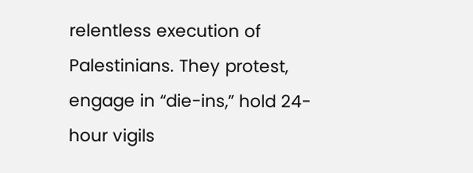relentless execution of Palestinians. They protest, engage in “die-ins,” hold 24-hour vigils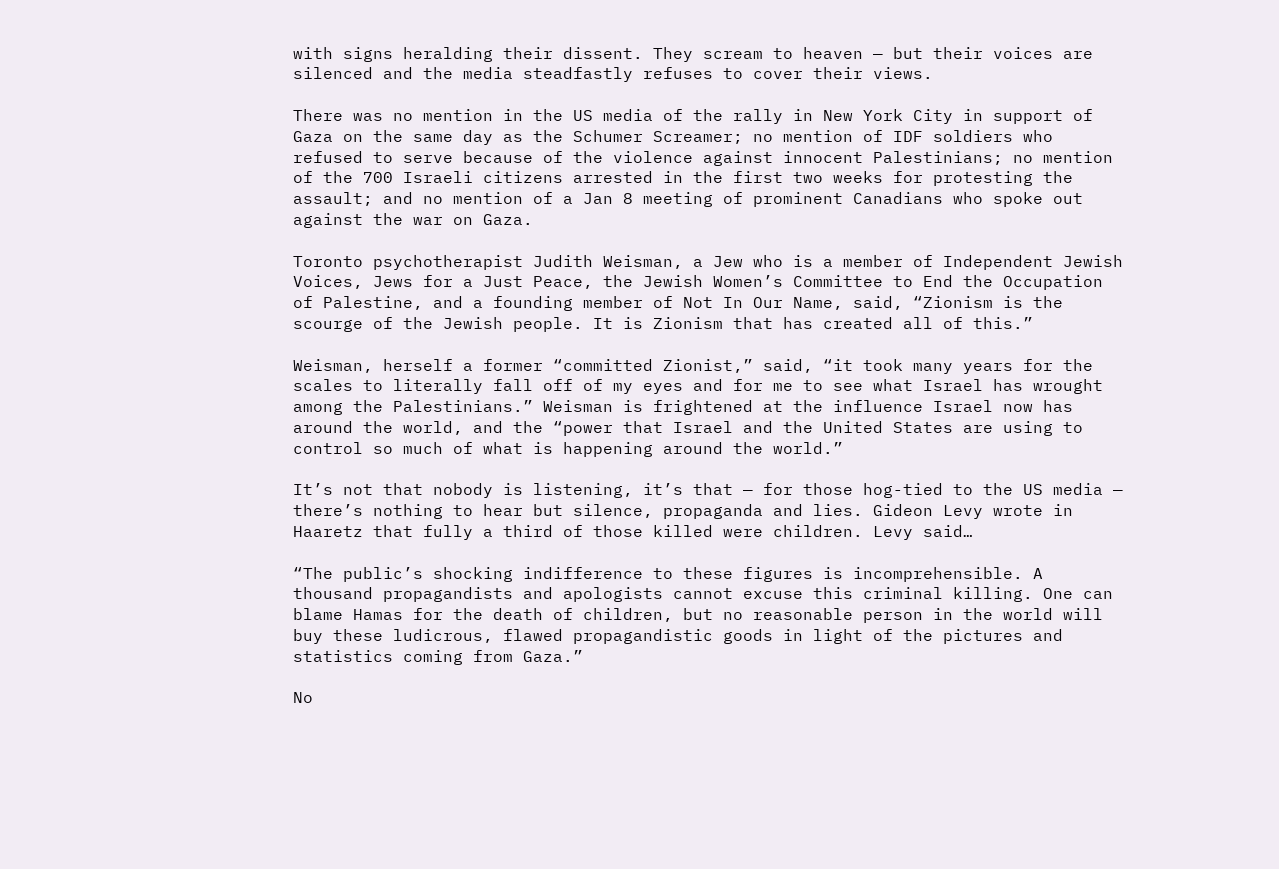with signs heralding their dissent. They scream to heaven — but their voices are silenced and the media steadfastly refuses to cover their views.

There was no mention in the US media of the rally in New York City in support of Gaza on the same day as the Schumer Screamer; no mention of IDF soldiers who refused to serve because of the violence against innocent Palestinians; no mention of the 700 Israeli citizens arrested in the first two weeks for protesting the assault; and no mention of a Jan 8 meeting of prominent Canadians who spoke out against the war on Gaza.

Toronto psychotherapist Judith Weisman, a Jew who is a member of Independent Jewish Voices, Jews for a Just Peace, the Jewish Women’s Committee to End the Occupation of Palestine, and a founding member of Not In Our Name, said, “Zionism is the scourge of the Jewish people. It is Zionism that has created all of this.”

Weisman, herself a former “committed Zionist,” said, “it took many years for the scales to literally fall off of my eyes and for me to see what Israel has wrought among the Palestinians.” Weisman is frightened at the influence Israel now has around the world, and the “power that Israel and the United States are using to control so much of what is happening around the world.”

It’s not that nobody is listening, it’s that — for those hog-tied to the US media — there’s nothing to hear but silence, propaganda and lies. Gideon Levy wrote in Haaretz that fully a third of those killed were children. Levy said…

“The public’s shocking indifference to these figures is incomprehensible. A thousand propagandists and apologists cannot excuse this criminal killing. One can blame Hamas for the death of children, but no reasonable person in the world will buy these ludicrous, flawed propagandistic goods in light of the pictures and statistics coming from Gaza.”

No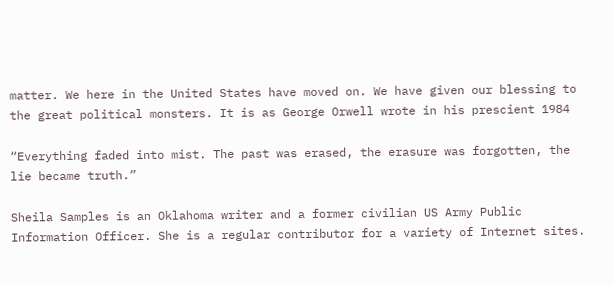matter. We here in the United States have moved on. We have given our blessing to the great political monsters. It is as George Orwell wrote in his prescient 1984

“Everything faded into mist. The past was erased, the erasure was forgotten, the lie became truth.”

Sheila Samples is an Oklahoma writer and a former civilian US Army Public Information Officer. She is a regular contributor for a variety of Internet sites.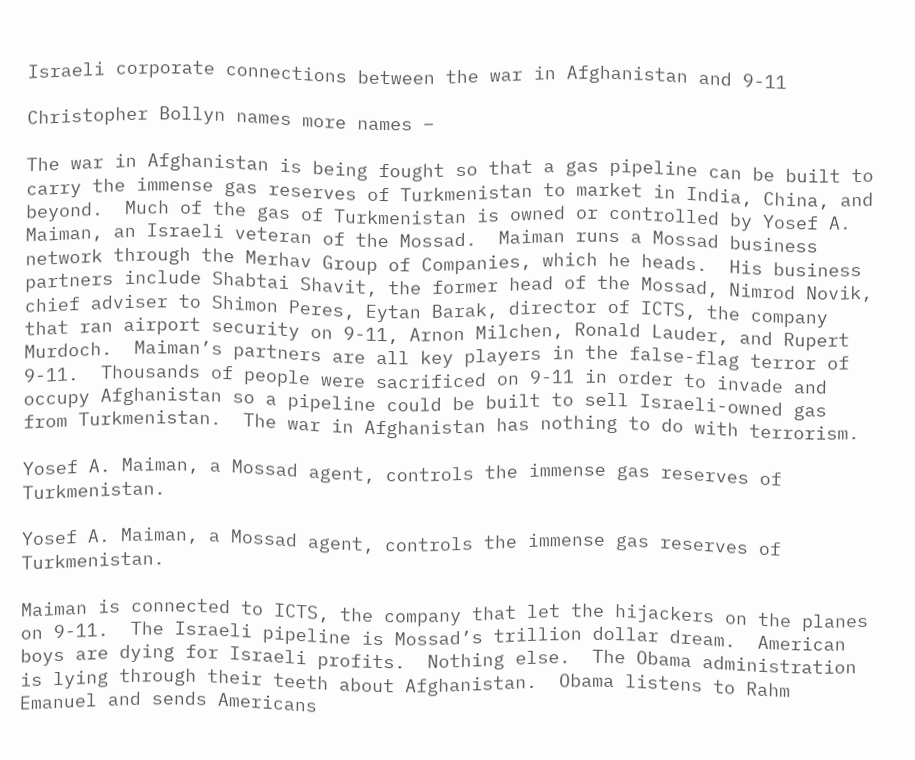Israeli corporate connections between the war in Afghanistan and 9-11

Christopher Bollyn names more names –

The war in Afghanistan is being fought so that a gas pipeline can be built to carry the immense gas reserves of Turkmenistan to market in India, China, and beyond.  Much of the gas of Turkmenistan is owned or controlled by Yosef A. Maiman, an Israeli veteran of the Mossad.  Maiman runs a Mossad business network through the Merhav Group of Companies, which he heads.  His business partners include Shabtai Shavit, the former head of the Mossad, Nimrod Novik, chief adviser to Shimon Peres, Eytan Barak, director of ICTS, the company that ran airport security on 9-11, Arnon Milchen, Ronald Lauder, and Rupert Murdoch.  Maiman’s partners are all key players in the false-flag terror of 9-11.  Thousands of people were sacrificed on 9-11 in order to invade and occupy Afghanistan so a pipeline could be built to sell Israeli-owned gas from Turkmenistan.  The war in Afghanistan has nothing to do with terrorism.

Yosef A. Maiman, a Mossad agent, controls the immense gas reserves of Turkmenistan.

Yosef A. Maiman, a Mossad agent, controls the immense gas reserves of Turkmenistan.

Maiman is connected to ICTS, the company that let the hijackers on the planes on 9-11.  The Israeli pipeline is Mossad’s trillion dollar dream.  American boys are dying for Israeli profits.  Nothing else.  The Obama administration is lying through their teeth about Afghanistan.  Obama listens to Rahm Emanuel and sends Americans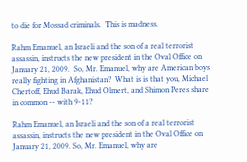to die for Mossad criminals.  This is madness.

Rahm Emanuel, an Israeli and the son of a real terrorist assassin, instructs the new president in the Oval Office on January 21, 2009.  So, Mr. Emanuel, why are American boys really fighting in Afghanistan?  What is is that you, Michael Chertoff, Ehud Barak, Ehud Olmert, and Shimon Peres share in common -- with 9-11?

Rahm Emanuel, an Israeli and the son of a real terrorist assassin, instructs the new president in the Oval Office on January 21, 2009. So, Mr. Emanuel, why are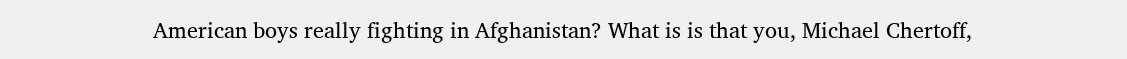American boys really fighting in Afghanistan? What is is that you, Michael Chertoff,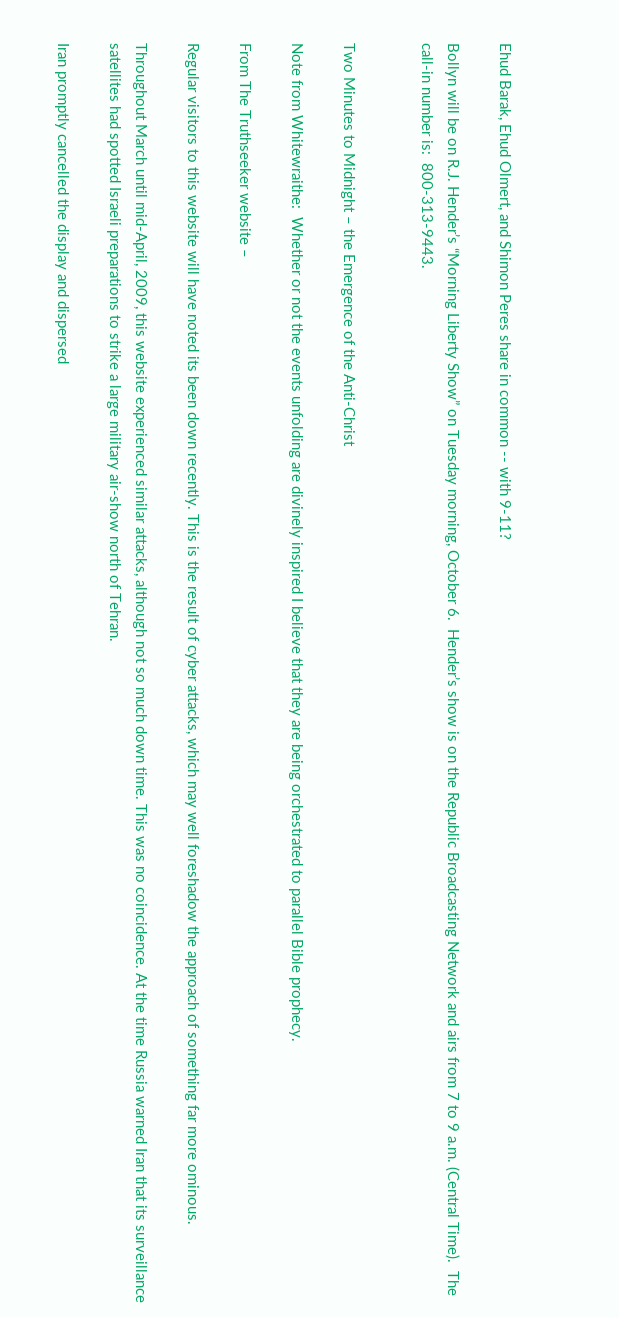Ehud Barak, Ehud Olmert, and Shimon Peres share in common -- with 9-11?

Bollyn will be on R.J. Hender’s “Morning Liberty Show” on Tuesday morning, October 6.  Hender’s show is on the Republic Broadcasting Network and airs from 7 to 9 a.m. (Central Time).  The call-in number is:  800-313-9443.


Two Minutes to Midnight – the Emergence of the Anti-Christ

Note from Whitewraithe:  Whether or not the events unfolding are divinely inspired I believe that they are being orchestrated to parallel Bible prophecy.

From The Truthseeker website –

Regular visitors to this website will have noted its been down recently. This is the result of cyber attacks, which may well foreshadow the approach of something far more ominous.

Throughout March until mid-April, 2009, this website experienced similar attacks, although not so much down time. This was no coincidence. At the time Russia warned Iran that its surveillance satellites had spotted Israeli preparations to strike a large military air-show north of Tehran.

Iran promptly cancelled the display and dispersed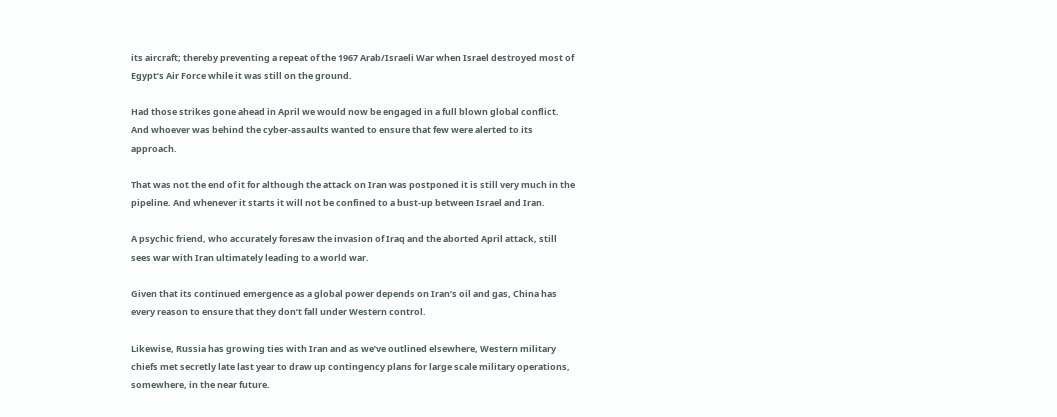its aircraft; thereby preventing a repeat of the 1967 Arab/Israeli War when Israel destroyed most of Egypt’s Air Force while it was still on the ground.

Had those strikes gone ahead in April we would now be engaged in a full blown global conflict. And whoever was behind the cyber-assaults wanted to ensure that few were alerted to its approach.

That was not the end of it for although the attack on Iran was postponed it is still very much in the pipeline. And whenever it starts it will not be confined to a bust-up between Israel and Iran.

A psychic friend, who accurately foresaw the invasion of Iraq and the aborted April attack, still sees war with Iran ultimately leading to a world war.

Given that its continued emergence as a global power depends on Iran’s oil and gas, China has every reason to ensure that they don’t fall under Western control.

Likewise, Russia has growing ties with Iran and as we’ve outlined elsewhere, Western military chiefs met secretly late last year to draw up contingency plans for large scale military operations, somewhere, in the near future.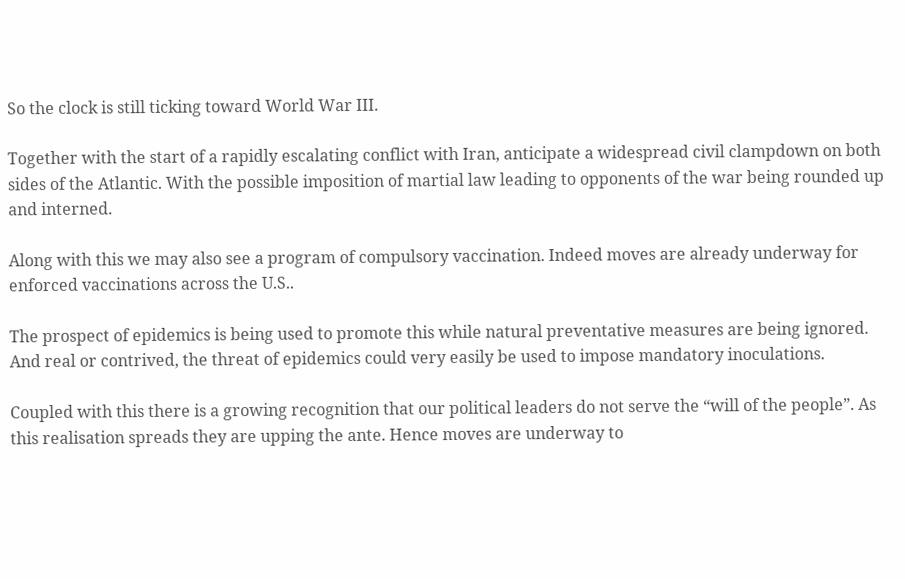So the clock is still ticking toward World War III.

Together with the start of a rapidly escalating conflict with Iran, anticipate a widespread civil clampdown on both sides of the Atlantic. With the possible imposition of martial law leading to opponents of the war being rounded up and interned.

Along with this we may also see a program of compulsory vaccination. Indeed moves are already underway for enforced vaccinations across the U.S..

The prospect of epidemics is being used to promote this while natural preventative measures are being ignored. And real or contrived, the threat of epidemics could very easily be used to impose mandatory inoculations.

Coupled with this there is a growing recognition that our political leaders do not serve the “will of the people”. As this realisation spreads they are upping the ante. Hence moves are underway to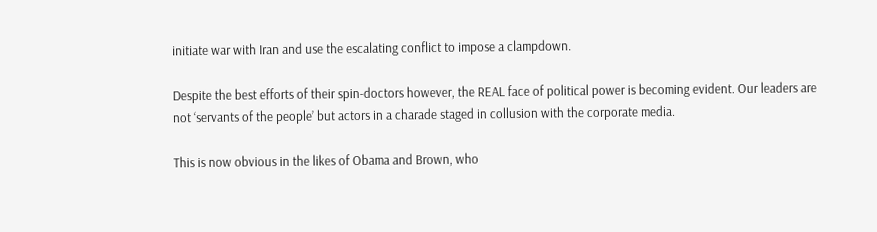initiate war with Iran and use the escalating conflict to impose a clampdown.

Despite the best efforts of their spin-doctors however, the REAL face of political power is becoming evident. Our leaders are not ‘servants of the people’ but actors in a charade staged in collusion with the corporate media.

This is now obvious in the likes of Obama and Brown, who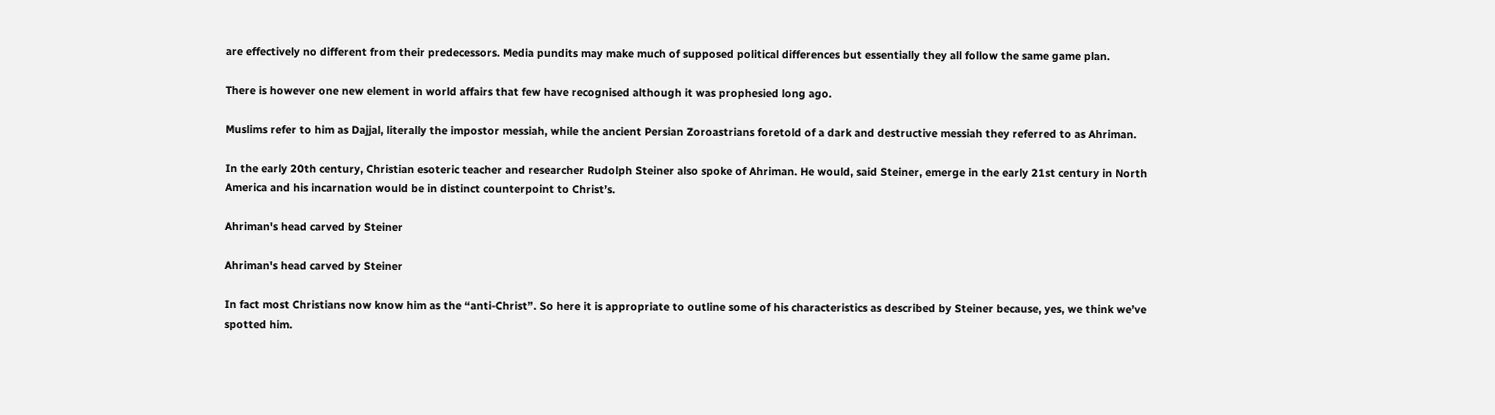are effectively no different from their predecessors. Media pundits may make much of supposed political differences but essentially they all follow the same game plan.

There is however one new element in world affairs that few have recognised although it was prophesied long ago.

Muslims refer to him as Dajjal, literally the impostor messiah, while the ancient Persian Zoroastrians foretold of a dark and destructive messiah they referred to as Ahriman.

In the early 20th century, Christian esoteric teacher and researcher Rudolph Steiner also spoke of Ahriman. He would, said Steiner, emerge in the early 21st century in North America and his incarnation would be in distinct counterpoint to Christ’s.

Ahriman's head carved by Steiner

Ahriman's head carved by Steiner

In fact most Christians now know him as the “anti-Christ”. So here it is appropriate to outline some of his characteristics as described by Steiner because, yes, we think we’ve spotted him.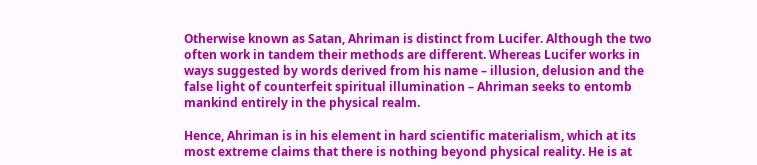Otherwise known as Satan, Ahriman is distinct from Lucifer. Although the two often work in tandem their methods are different. Whereas Lucifer works in ways suggested by words derived from his name – illusion, delusion and the false light of counterfeit spiritual illumination – Ahriman seeks to entomb mankind entirely in the physical realm.

Hence, Ahriman is in his element in hard scientific materialism, which at its most extreme claims that there is nothing beyond physical reality. He is at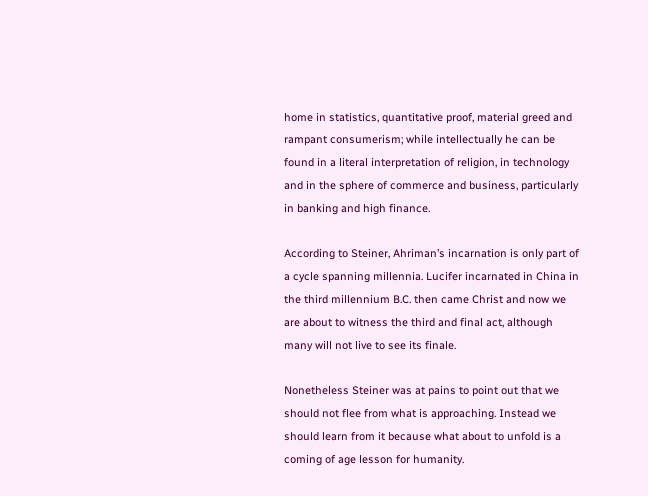home in statistics, quantitative proof, material greed and rampant consumerism; while intellectually he can be found in a literal interpretation of religion, in technology and in the sphere of commerce and business, particularly in banking and high finance.

According to Steiner, Ahriman’s incarnation is only part of a cycle spanning millennia. Lucifer incarnated in China in the third millennium B.C. then came Christ and now we are about to witness the third and final act, although many will not live to see its finale.

Nonetheless Steiner was at pains to point out that we should not flee from what is approaching. Instead we should learn from it because what about to unfold is a coming of age lesson for humanity.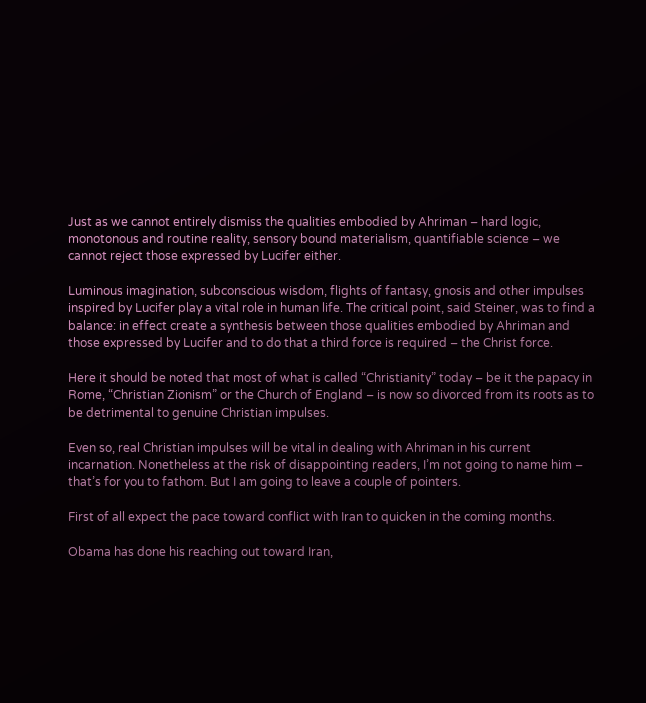Just as we cannot entirely dismiss the qualities embodied by Ahriman – hard logic, monotonous and routine reality, sensory bound materialism, quantifiable science – we cannot reject those expressed by Lucifer either.

Luminous imagination, subconscious wisdom, flights of fantasy, gnosis and other impulses inspired by Lucifer play a vital role in human life. The critical point, said Steiner, was to find a balance: in effect create a synthesis between those qualities embodied by Ahriman and those expressed by Lucifer and to do that a third force is required – the Christ force.

Here it should be noted that most of what is called “Christianity” today – be it the papacy in Rome, “Christian Zionism” or the Church of England – is now so divorced from its roots as to be detrimental to genuine Christian impulses.

Even so, real Christian impulses will be vital in dealing with Ahriman in his current incarnation. Nonetheless at the risk of disappointing readers, I’m not going to name him – that’s for you to fathom. But I am going to leave a couple of pointers.

First of all expect the pace toward conflict with Iran to quicken in the coming months.

Obama has done his reaching out toward Iran,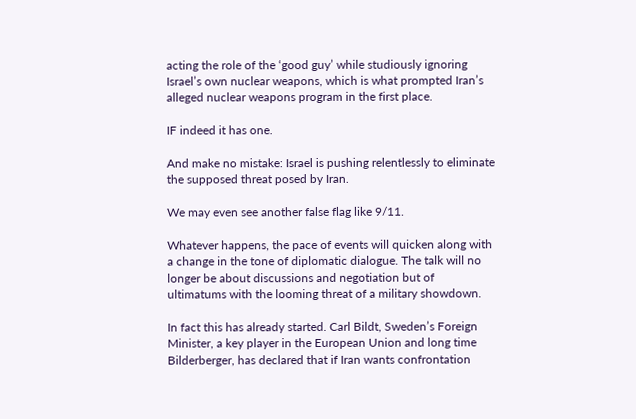acting the role of the ‘good guy’ while studiously ignoring Israel’s own nuclear weapons, which is what prompted Iran’s alleged nuclear weapons program in the first place.

IF indeed it has one.

And make no mistake: Israel is pushing relentlessly to eliminate the supposed threat posed by Iran.

We may even see another false flag like 9/11.

Whatever happens, the pace of events will quicken along with a change in the tone of diplomatic dialogue. The talk will no longer be about discussions and negotiation but of ultimatums with the looming threat of a military showdown.

In fact this has already started. Carl Bildt, Sweden’s Foreign Minister, a key player in the European Union and long time Bilderberger, has declared that if Iran wants confrontation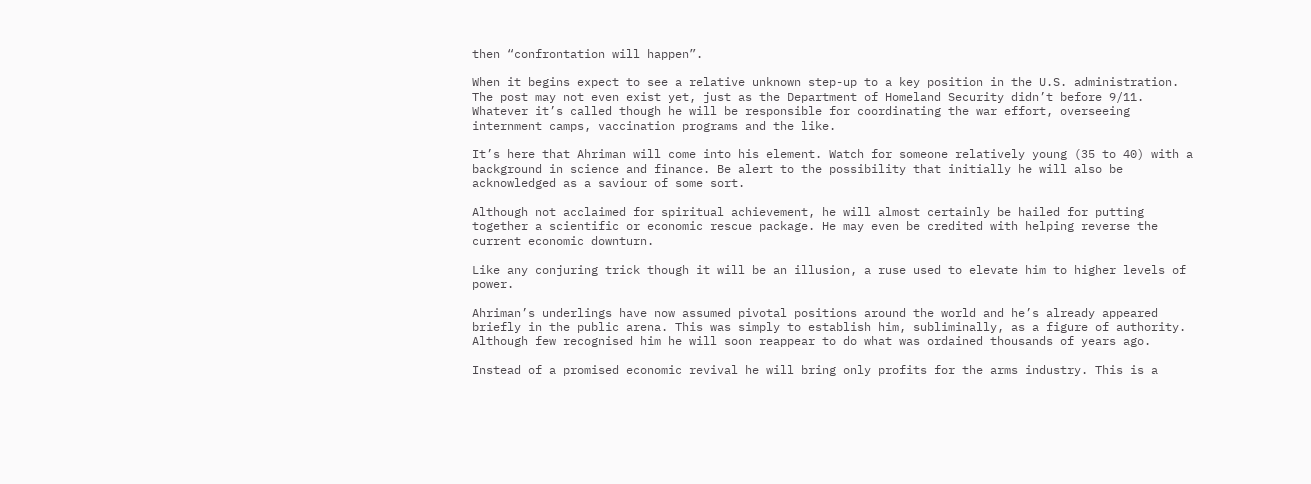then “confrontation will happen”.

When it begins expect to see a relative unknown step-up to a key position in the U.S. administration. The post may not even exist yet, just as the Department of Homeland Security didn’t before 9/11. Whatever it’s called though he will be responsible for coordinating the war effort, overseeing internment camps, vaccination programs and the like.

It’s here that Ahriman will come into his element. Watch for someone relatively young (35 to 40) with a background in science and finance. Be alert to the possibility that initially he will also be acknowledged as a saviour of some sort.

Although not acclaimed for spiritual achievement, he will almost certainly be hailed for putting together a scientific or economic rescue package. He may even be credited with helping reverse the current economic downturn.

Like any conjuring trick though it will be an illusion, a ruse used to elevate him to higher levels of power.

Ahriman’s underlings have now assumed pivotal positions around the world and he’s already appeared briefly in the public arena. This was simply to establish him, subliminally, as a figure of authority. Although few recognised him he will soon reappear to do what was ordained thousands of years ago.

Instead of a promised economic revival he will bring only profits for the arms industry. This is a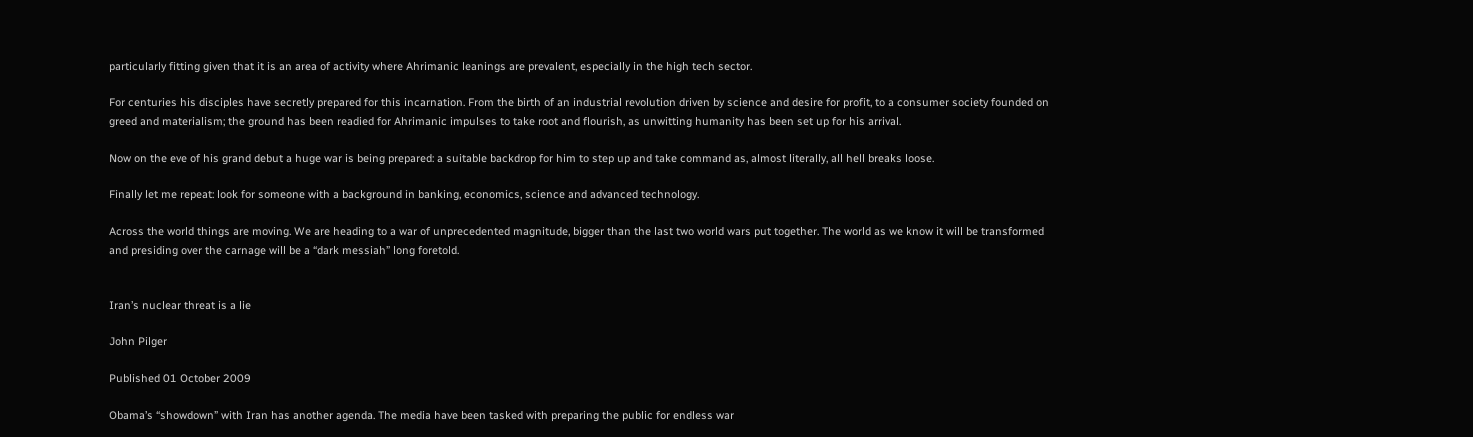particularly fitting given that it is an area of activity where Ahrimanic leanings are prevalent, especially in the high tech sector.

For centuries his disciples have secretly prepared for this incarnation. From the birth of an industrial revolution driven by science and desire for profit, to a consumer society founded on greed and materialism; the ground has been readied for Ahrimanic impulses to take root and flourish, as unwitting humanity has been set up for his arrival.

Now on the eve of his grand debut a huge war is being prepared: a suitable backdrop for him to step up and take command as, almost literally, all hell breaks loose.

Finally let me repeat: look for someone with a background in banking, economics, science and advanced technology.

Across the world things are moving. We are heading to a war of unprecedented magnitude, bigger than the last two world wars put together. The world as we know it will be transformed and presiding over the carnage will be a “dark messiah” long foretold.


Iran’s nuclear threat is a lie

John Pilger

Published 01 October 2009

Obama’s “showdown” with Iran has another agenda. The media have been tasked with preparing the public for endless war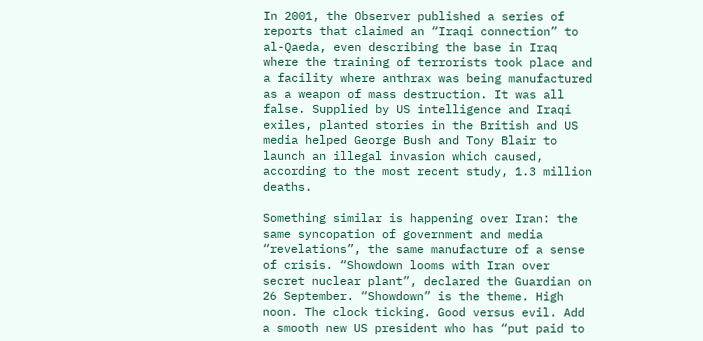In 2001, the Observer published a series of reports that claimed an “Iraqi connection” to al-Qaeda, even describing the base in Iraq where the training of terrorists took place and a facility where anthrax was being manufactured as a weapon of mass destruction. It was all false. Supplied by US intelligence and Iraqi exiles, planted stories in the British and US media helped George Bush and Tony Blair to launch an illegal invasion which caused, according to the most recent study, 1.3 million deaths.

Something similar is happening over Iran: the same syncopation of government and media “revelations”, the same manufacture of a sense of crisis. “Showdown looms with Iran over secret nuclear plant”, declared the Guardian on 26 September. “Showdown” is the theme. High noon. The clock ticking. Good versus evil. Add a smooth new US president who has “put paid to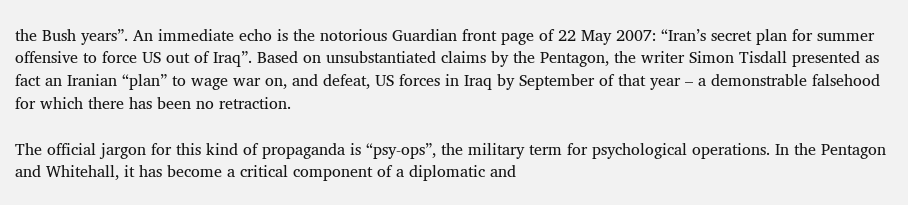the Bush years”. An immediate echo is the notorious Guardian front page of 22 May 2007: “Iran’s secret plan for summer offensive to force US out of Iraq”. Based on unsubstantiated claims by the Pentagon, the writer Simon Tisdall presented as fact an Iranian “plan” to wage war on, and defeat, US forces in Iraq by September of that year – a demonstrable falsehood for which there has been no retraction.

The official jargon for this kind of propaganda is “psy-ops”, the military term for psychological operations. In the Pentagon and Whitehall, it has become a critical component of a diplomatic and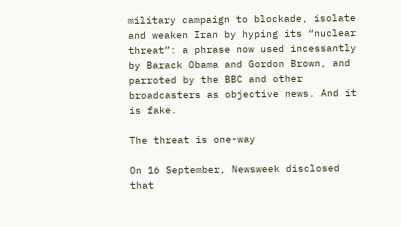military campaign to blockade, isolate and weaken Iran by hyping its “nuclear threat”: a phrase now used incessantly by Barack Obama and Gordon Brown, and parroted by the BBC and other broadcasters as objective news. And it is fake.

The threat is one-way

On 16 September, Newsweek disclosed that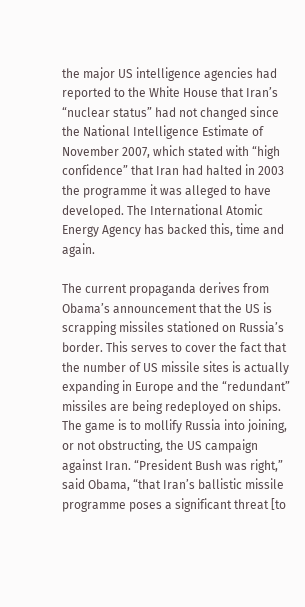the major US intelligence agencies had reported to the White House that Iran’s “nuclear status” had not changed since the National Intelligence Estimate of November 2007, which stated with “high confidence” that Iran had halted in 2003 the programme it was alleged to have developed. The International Atomic Energy Agency has backed this, time and again.

The current propaganda derives from Obama’s announcement that the US is scrapping missiles stationed on Russia’s border. This serves to cover the fact that the number of US missile sites is actually expanding in Europe and the “redundant” missiles are being redeployed on ships. The game is to mollify Russia into joining, or not obstructing, the US campaign against Iran. “President Bush was right,” said Obama, “that Iran’s ballistic missile programme poses a significant threat [to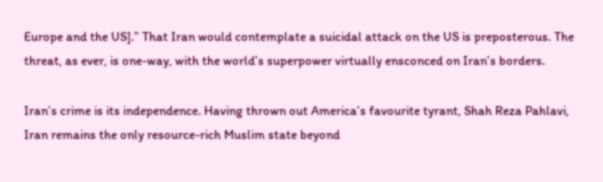Europe and the US].” That Iran would contemplate a suicidal attack on the US is preposterous. The threat, as ever, is one-way, with the world’s superpower virtually ensconced on Iran’s borders.

Iran’s crime is its independence. Having thrown out America’s favourite tyrant, Shah Reza Pahlavi, Iran remains the only resource-rich Muslim state beyond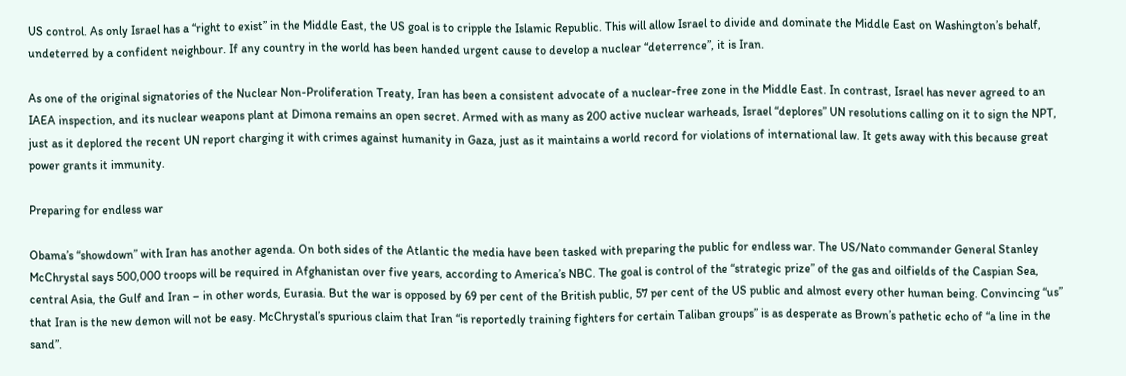US control. As only Israel has a “right to exist” in the Middle East, the US goal is to cripple the Islamic Republic. This will allow Israel to divide and dominate the Middle East on Washington’s behalf, undeterred by a confident neighbour. If any country in the world has been handed urgent cause to develop a nuclear “deterrence”, it is Iran.

As one of the original signatories of the Nuclear Non-Proliferation Treaty, Iran has been a consistent advocate of a nuclear-free zone in the Middle East. In contrast, Israel has never agreed to an IAEA inspection, and its nuclear weapons plant at Dimona remains an open secret. Armed with as many as 200 active nuclear warheads, Israel “deplores” UN resolutions calling on it to sign the NPT, just as it deplored the recent UN report charging it with crimes against humanity in Gaza, just as it maintains a world record for violations of international law. It gets away with this because great power grants it immunity.

Preparing for endless war

Obama’s “showdown” with Iran has another agenda. On both sides of the Atlantic the media have been tasked with preparing the public for endless war. The US/Nato commander General Stanley McChrystal says 500,000 troops will be required in Afghanistan over five years, according to America’s NBC. The goal is control of the “strategic prize” of the gas and oilfields of the Caspian Sea, central Asia, the Gulf and Iran – in other words, Eurasia. But the war is opposed by 69 per cent of the British public, 57 per cent of the US public and almost every other human being. Convincing “us” that Iran is the new demon will not be easy. McChrystal’s spurious claim that Iran “is reportedly training fighters for certain Taliban groups” is as desperate as Brown’s pathetic echo of “a line in the sand”.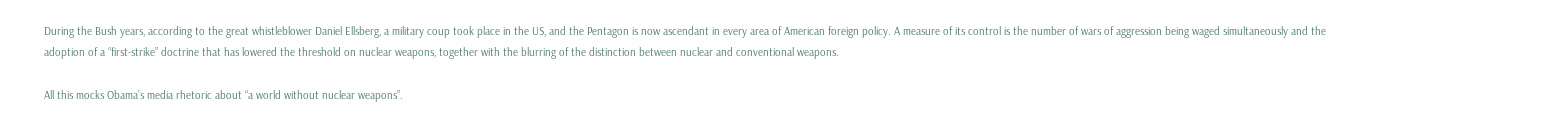During the Bush years, according to the great whistleblower Daniel Ellsberg, a military coup took place in the US, and the Pentagon is now ascendant in every area of American foreign policy. A measure of its control is the number of wars of aggression being waged simultaneously and the adoption of a “first-strike” doctrine that has lowered the threshold on nuclear weapons, together with the blurring of the distinction between nuclear and conventional weapons.

All this mocks Obama’s media rhetoric about “a world without nuclear weapons”.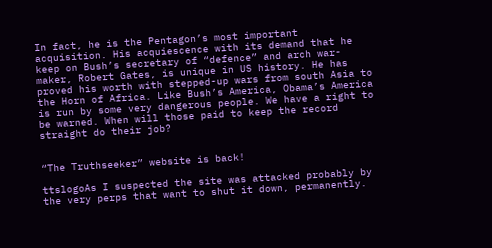In fact, he is the Pentagon’s most important acquisition. His acquiescence with its demand that he keep on Bush’s secretary of “defence” and arch war-maker, Robert Gates, is unique in US history. He has proved his worth with stepped-up wars from south Asia to the Horn of Africa. Like Bush’s America, Obama’s America is run by some very dangerous people. We have a right to be warned. When will those paid to keep the record straight do their job?


“The Truthseeker” website is back!

ttslogoAs I suspected the site was attacked probably by the very perps that want to shut it down, permanently.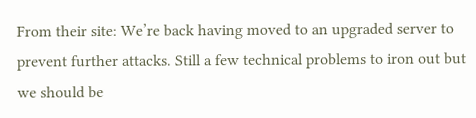From their site: We’re back having moved to an upgraded server to prevent further attacks. Still a few technical problems to iron out but we should be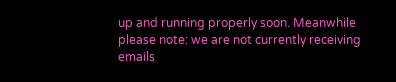up and running properly soon. Meanwhile please note: we are not currently receiving emails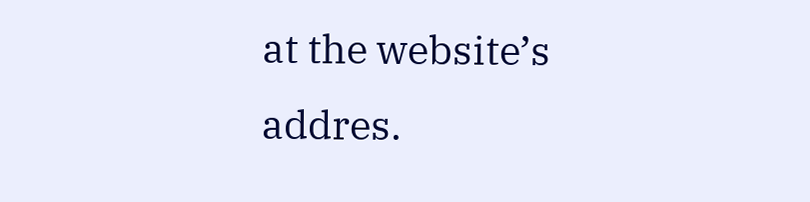at the website’s addres.